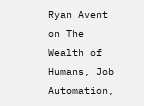Ryan Avent on The Wealth of Humans, Job Automation,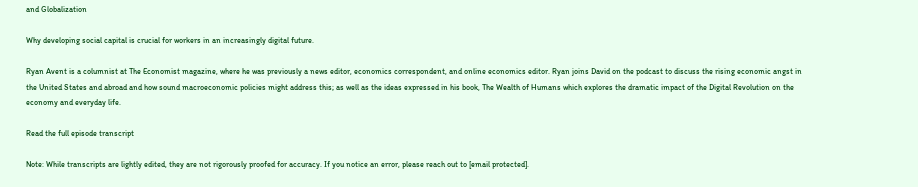and Globalization

Why developing social capital is crucial for workers in an increasingly digital future.

Ryan Avent is a columnist at The Economist magazine, where he was previously a news editor, economics correspondent, and online economics editor. Ryan joins David on the podcast to discuss the rising economic angst in the United States and abroad and how sound macroeconomic policies might address this; as well as the ideas expressed in his book, The Wealth of Humans which explores the dramatic impact of the Digital Revolution on the economy and everyday life.

Read the full episode transcript

Note: While transcripts are lightly edited, they are not rigorously proofed for accuracy. If you notice an error, please reach out to [email protected].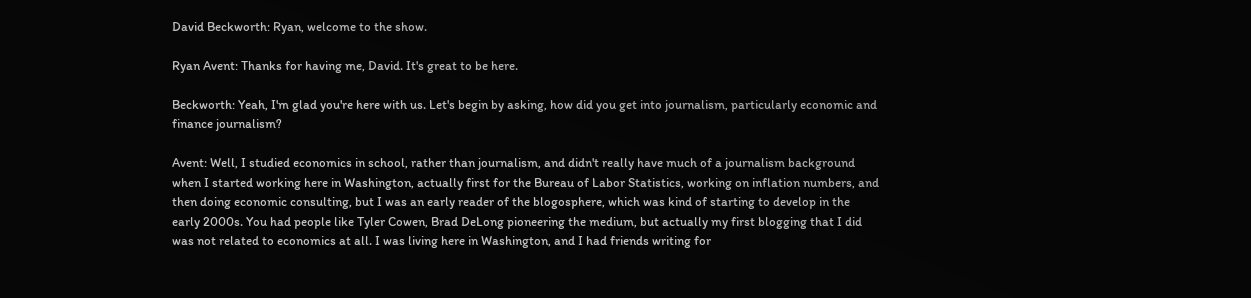David Beckworth: Ryan, welcome to the show.

Ryan Avent: Thanks for having me, David. It's great to be here.

Beckworth: Yeah, I'm glad you're here with us. Let's begin by asking, how did you get into journalism, particularly economic and finance journalism?

Avent: Well, I studied economics in school, rather than journalism, and didn't really have much of a journalism background when I started working here in Washington, actually first for the Bureau of Labor Statistics, working on inflation numbers, and then doing economic consulting, but I was an early reader of the blogosphere, which was kind of starting to develop in the early 2000s. You had people like Tyler Cowen, Brad DeLong pioneering the medium, but actually my first blogging that I did was not related to economics at all. I was living here in Washington, and I had friends writing for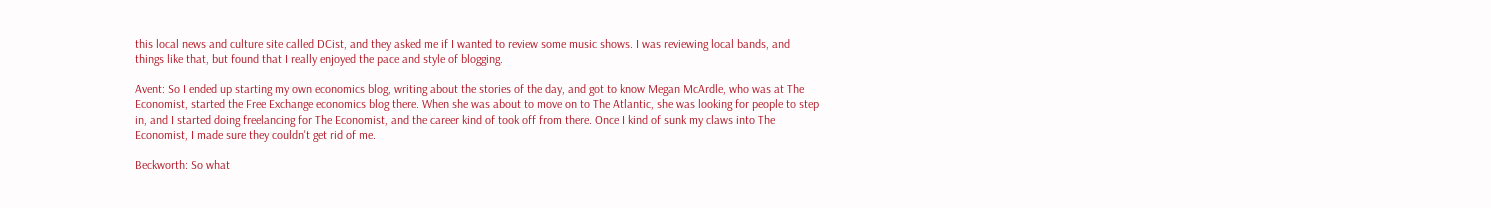this local news and culture site called DCist, and they asked me if I wanted to review some music shows. I was reviewing local bands, and things like that, but found that I really enjoyed the pace and style of blogging.

Avent: So I ended up starting my own economics blog, writing about the stories of the day, and got to know Megan McArdle, who was at The Economist, started the Free Exchange economics blog there. When she was about to move on to The Atlantic, she was looking for people to step in, and I started doing freelancing for The Economist, and the career kind of took off from there. Once I kind of sunk my claws into The Economist, I made sure they couldn't get rid of me.

Beckworth: So what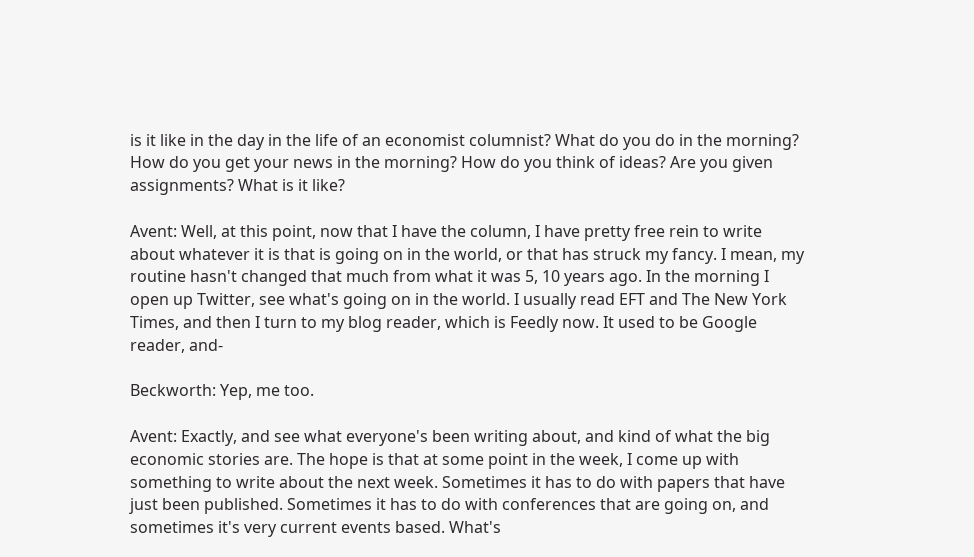is it like in the day in the life of an economist columnist? What do you do in the morning? How do you get your news in the morning? How do you think of ideas? Are you given assignments? What is it like?

Avent: Well, at this point, now that I have the column, I have pretty free rein to write about whatever it is that is going on in the world, or that has struck my fancy. I mean, my routine hasn't changed that much from what it was 5, 10 years ago. In the morning I open up Twitter, see what's going on in the world. I usually read EFT and The New York Times, and then I turn to my blog reader, which is Feedly now. It used to be Google reader, and-

Beckworth: Yep, me too.

Avent: Exactly, and see what everyone's been writing about, and kind of what the big economic stories are. The hope is that at some point in the week, I come up with something to write about the next week. Sometimes it has to do with papers that have just been published. Sometimes it has to do with conferences that are going on, and sometimes it's very current events based. What's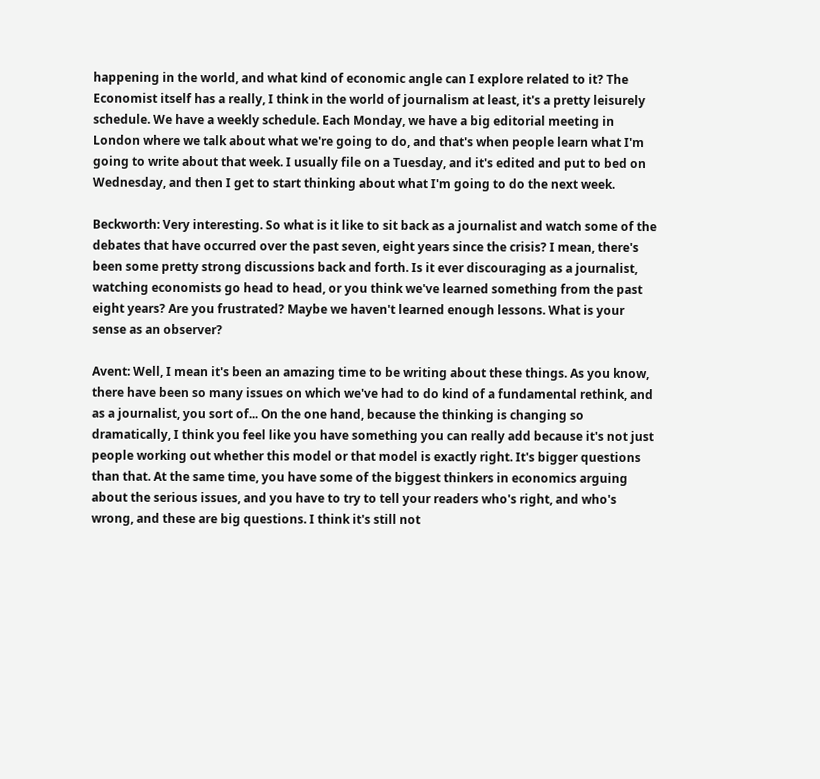happening in the world, and what kind of economic angle can I explore related to it? The Economist itself has a really, I think in the world of journalism at least, it's a pretty leisurely schedule. We have a weekly schedule. Each Monday, we have a big editorial meeting in London where we talk about what we're going to do, and that's when people learn what I'm going to write about that week. I usually file on a Tuesday, and it's edited and put to bed on Wednesday, and then I get to start thinking about what I'm going to do the next week.

Beckworth: Very interesting. So what is it like to sit back as a journalist and watch some of the debates that have occurred over the past seven, eight years since the crisis? I mean, there's been some pretty strong discussions back and forth. Is it ever discouraging as a journalist, watching economists go head to head, or you think we've learned something from the past eight years? Are you frustrated? Maybe we haven't learned enough lessons. What is your sense as an observer?

Avent: Well, I mean it's been an amazing time to be writing about these things. As you know, there have been so many issues on which we've had to do kind of a fundamental rethink, and as a journalist, you sort of... On the one hand, because the thinking is changing so dramatically, I think you feel like you have something you can really add because it's not just people working out whether this model or that model is exactly right. It's bigger questions than that. At the same time, you have some of the biggest thinkers in economics arguing about the serious issues, and you have to try to tell your readers who's right, and who's wrong, and these are big questions. I think it's still not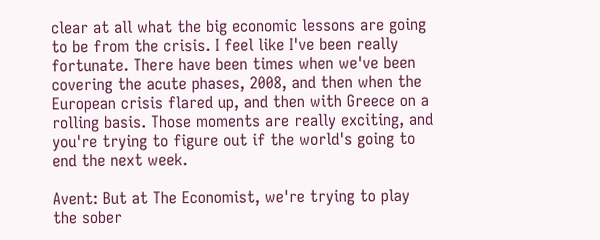clear at all what the big economic lessons are going to be from the crisis. I feel like I've been really fortunate. There have been times when we've been covering the acute phases, 2008, and then when the European crisis flared up, and then with Greece on a rolling basis. Those moments are really exciting, and you're trying to figure out if the world's going to end the next week.

Avent: But at The Economist, we're trying to play the sober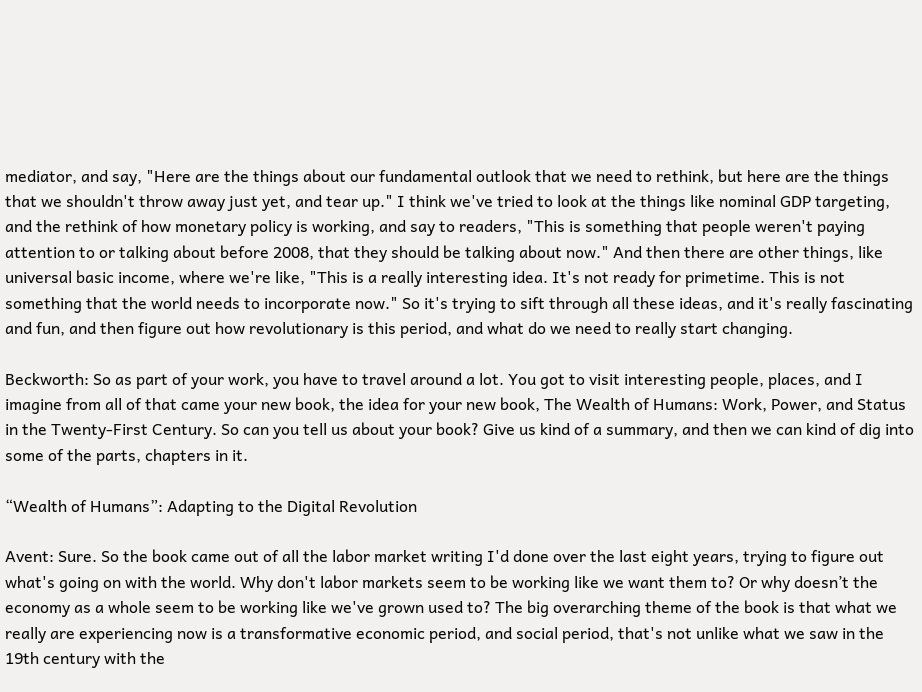mediator, and say, "Here are the things about our fundamental outlook that we need to rethink, but here are the things that we shouldn't throw away just yet, and tear up." I think we've tried to look at the things like nominal GDP targeting, and the rethink of how monetary policy is working, and say to readers, "This is something that people weren't paying attention to or talking about before 2008, that they should be talking about now." And then there are other things, like universal basic income, where we're like, "This is a really interesting idea. It's not ready for primetime. This is not something that the world needs to incorporate now." So it's trying to sift through all these ideas, and it's really fascinating and fun, and then figure out how revolutionary is this period, and what do we need to really start changing.

Beckworth: So as part of your work, you have to travel around a lot. You got to visit interesting people, places, and I imagine from all of that came your new book, the idea for your new book, The Wealth of Humans: Work, Power, and Status in the Twenty-First Century. So can you tell us about your book? Give us kind of a summary, and then we can kind of dig into some of the parts, chapters in it.

“Wealth of Humans”: Adapting to the Digital Revolution

Avent: Sure. So the book came out of all the labor market writing I'd done over the last eight years, trying to figure out what's going on with the world. Why don't labor markets seem to be working like we want them to? Or why doesn’t the economy as a whole seem to be working like we've grown used to? The big overarching theme of the book is that what we really are experiencing now is a transformative economic period, and social period, that's not unlike what we saw in the 19th century with the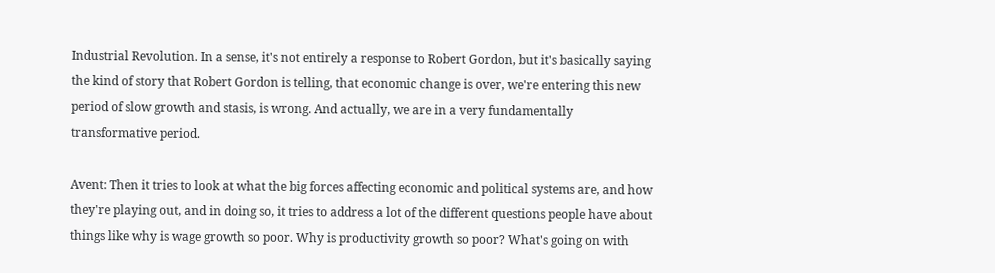Industrial Revolution. In a sense, it's not entirely a response to Robert Gordon, but it's basically saying the kind of story that Robert Gordon is telling, that economic change is over, we're entering this new period of slow growth and stasis, is wrong. And actually, we are in a very fundamentally transformative period.

Avent: Then it tries to look at what the big forces affecting economic and political systems are, and how they're playing out, and in doing so, it tries to address a lot of the different questions people have about things like why is wage growth so poor. Why is productivity growth so poor? What's going on with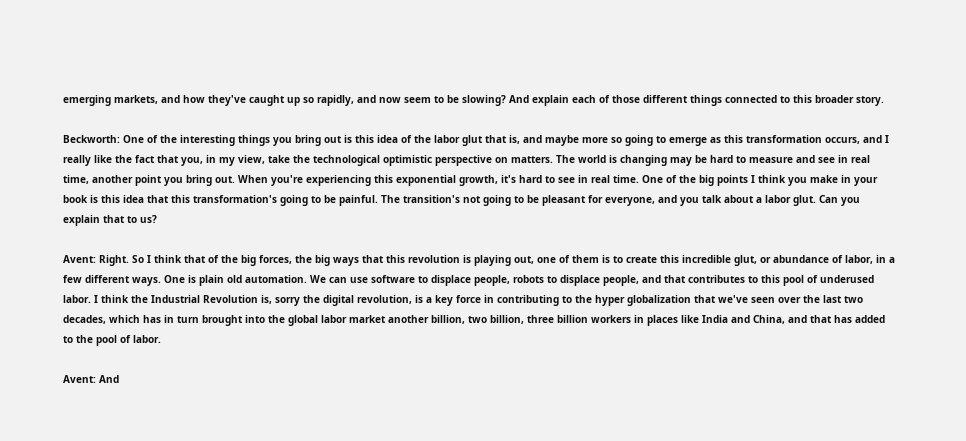emerging markets, and how they've caught up so rapidly, and now seem to be slowing? And explain each of those different things connected to this broader story.

Beckworth: One of the interesting things you bring out is this idea of the labor glut that is, and maybe more so going to emerge as this transformation occurs, and I really like the fact that you, in my view, take the technological optimistic perspective on matters. The world is changing may be hard to measure and see in real time, another point you bring out. When you're experiencing this exponential growth, it's hard to see in real time. One of the big points I think you make in your book is this idea that this transformation's going to be painful. The transition's not going to be pleasant for everyone, and you talk about a labor glut. Can you explain that to us?

Avent: Right. So I think that of the big forces, the big ways that this revolution is playing out, one of them is to create this incredible glut, or abundance of labor, in a few different ways. One is plain old automation. We can use software to displace people, robots to displace people, and that contributes to this pool of underused labor. I think the Industrial Revolution is, sorry the digital revolution, is a key force in contributing to the hyper globalization that we've seen over the last two decades, which has in turn brought into the global labor market another billion, two billion, three billion workers in places like India and China, and that has added to the pool of labor.

Avent: And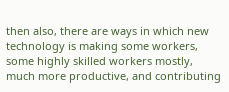then also, there are ways in which new technology is making some workers, some highly skilled workers mostly, much more productive, and contributing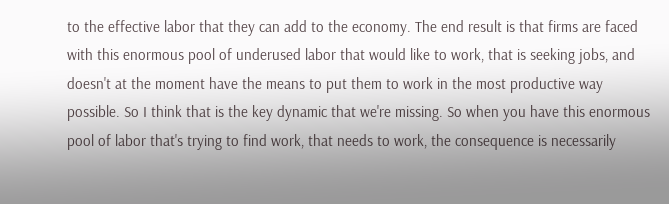to the effective labor that they can add to the economy. The end result is that firms are faced with this enormous pool of underused labor that would like to work, that is seeking jobs, and doesn't at the moment have the means to put them to work in the most productive way possible. So I think that is the key dynamic that we're missing. So when you have this enormous pool of labor that's trying to find work, that needs to work, the consequence is necessarily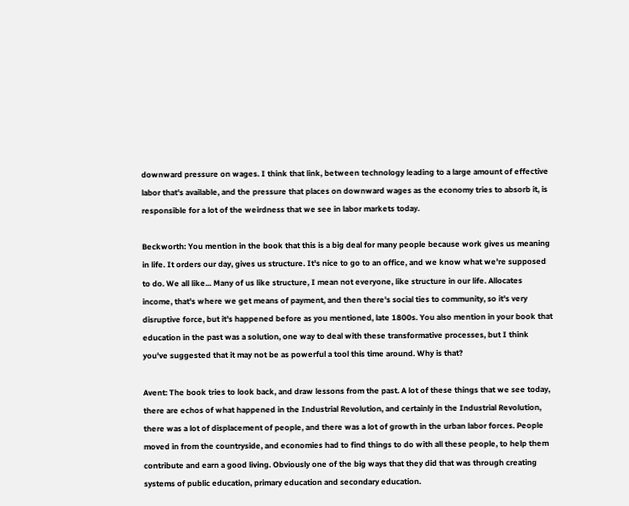downward pressure on wages. I think that link, between technology leading to a large amount of effective labor that's available, and the pressure that places on downward wages as the economy tries to absorb it, is responsible for a lot of the weirdness that we see in labor markets today.

Beckworth: You mention in the book that this is a big deal for many people because work gives us meaning in life. It orders our day, gives us structure. It's nice to go to an office, and we know what we're supposed to do. We all like... Many of us like structure, I mean not everyone, like structure in our life. Allocates income, that's where we get means of payment, and then there's social ties to community, so it's very disruptive force, but it's happened before as you mentioned, late 1800s. You also mention in your book that education in the past was a solution, one way to deal with these transformative processes, but I think you've suggested that it may not be as powerful a tool this time around. Why is that?

Avent: The book tries to look back, and draw lessons from the past. A lot of these things that we see today, there are echos of what happened in the Industrial Revolution, and certainly in the Industrial Revolution, there was a lot of displacement of people, and there was a lot of growth in the urban labor forces. People moved in from the countryside, and economies had to find things to do with all these people, to help them contribute and earn a good living. Obviously one of the big ways that they did that was through creating systems of public education, primary education and secondary education.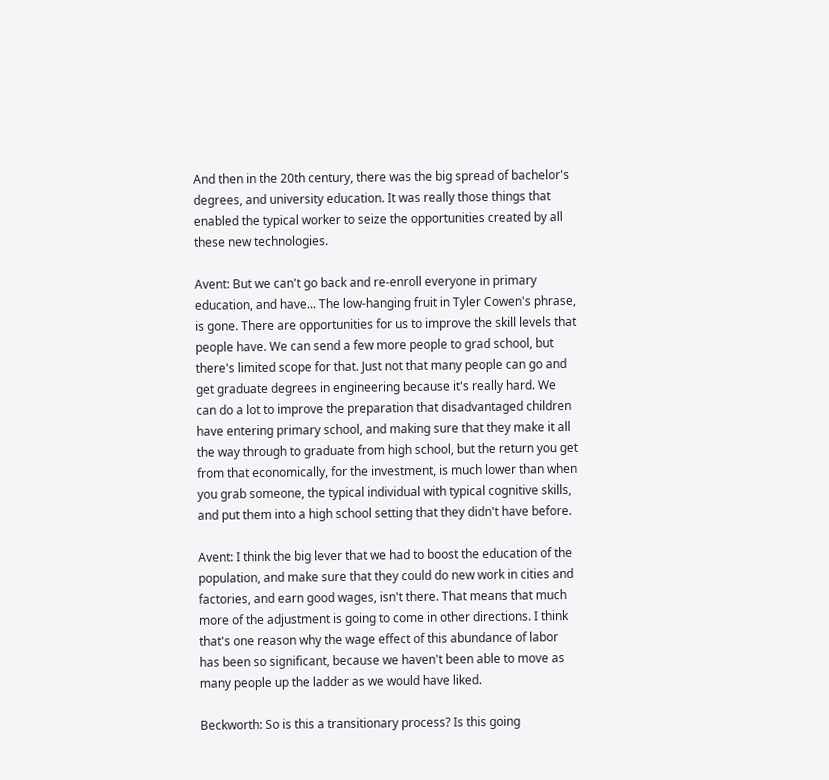And then in the 20th century, there was the big spread of bachelor's degrees, and university education. It was really those things that enabled the typical worker to seize the opportunities created by all these new technologies.

Avent: But we can't go back and re-enroll everyone in primary education, and have... The low-hanging fruit in Tyler Cowen's phrase, is gone. There are opportunities for us to improve the skill levels that people have. We can send a few more people to grad school, but there's limited scope for that. Just not that many people can go and get graduate degrees in engineering because it's really hard. We can do a lot to improve the preparation that disadvantaged children have entering primary school, and making sure that they make it all the way through to graduate from high school, but the return you get from that economically, for the investment, is much lower than when you grab someone, the typical individual with typical cognitive skills, and put them into a high school setting that they didn't have before.

Avent: I think the big lever that we had to boost the education of the population, and make sure that they could do new work in cities and factories, and earn good wages, isn't there. That means that much more of the adjustment is going to come in other directions. I think that's one reason why the wage effect of this abundance of labor has been so significant, because we haven't been able to move as many people up the ladder as we would have liked.

Beckworth: So is this a transitionary process? Is this going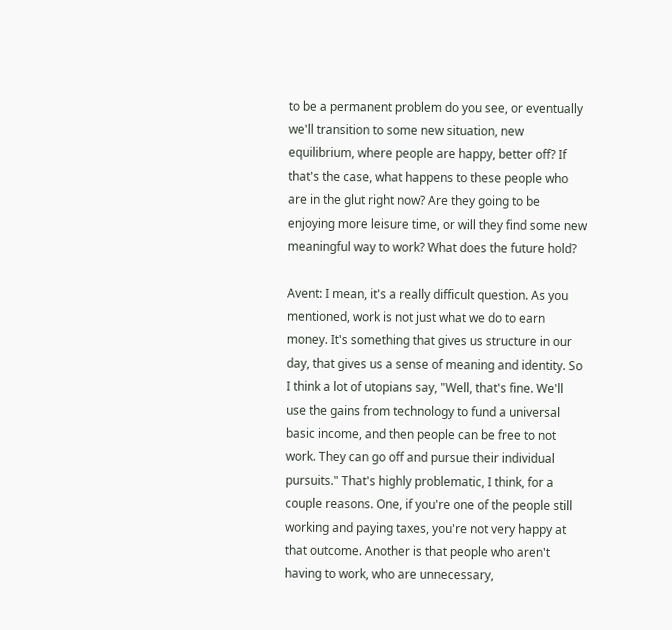to be a permanent problem do you see, or eventually we'll transition to some new situation, new equilibrium, where people are happy, better off? If that's the case, what happens to these people who are in the glut right now? Are they going to be enjoying more leisure time, or will they find some new meaningful way to work? What does the future hold?

Avent: I mean, it's a really difficult question. As you mentioned, work is not just what we do to earn money. It's something that gives us structure in our day, that gives us a sense of meaning and identity. So I think a lot of utopians say, "Well, that's fine. We'll use the gains from technology to fund a universal basic income, and then people can be free to not work. They can go off and pursue their individual pursuits." That's highly problematic, I think, for a couple reasons. One, if you're one of the people still working and paying taxes, you're not very happy at that outcome. Another is that people who aren't having to work, who are unnecessary,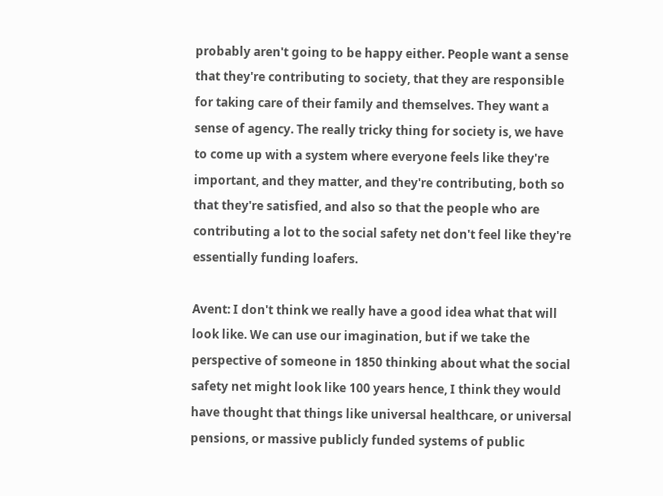probably aren't going to be happy either. People want a sense that they're contributing to society, that they are responsible for taking care of their family and themselves. They want a sense of agency. The really tricky thing for society is, we have to come up with a system where everyone feels like they're important, and they matter, and they're contributing, both so that they're satisfied, and also so that the people who are contributing a lot to the social safety net don't feel like they're essentially funding loafers.

Avent: I don't think we really have a good idea what that will look like. We can use our imagination, but if we take the perspective of someone in 1850 thinking about what the social safety net might look like 100 years hence, I think they would have thought that things like universal healthcare, or universal pensions, or massive publicly funded systems of public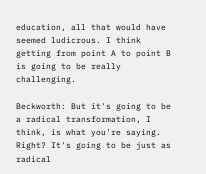education, all that would have seemed ludicrous. I think getting from point A to point B is going to be really challenging.

Beckworth: But it's going to be a radical transformation, I think, is what you're saying. Right? It's going to be just as radical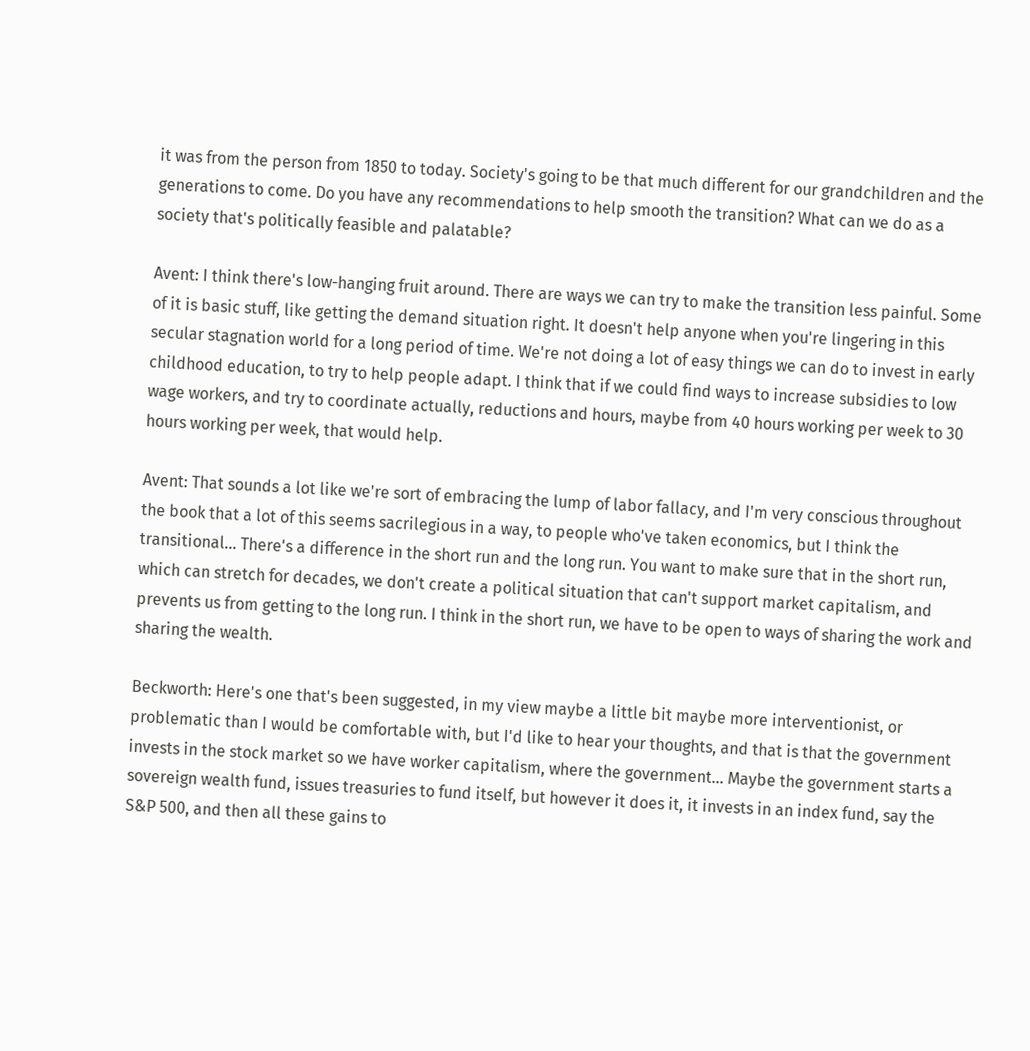it was from the person from 1850 to today. Society's going to be that much different for our grandchildren and the generations to come. Do you have any recommendations to help smooth the transition? What can we do as a society that's politically feasible and palatable?

Avent: I think there's low-hanging fruit around. There are ways we can try to make the transition less painful. Some of it is basic stuff, like getting the demand situation right. It doesn't help anyone when you're lingering in this secular stagnation world for a long period of time. We're not doing a lot of easy things we can do to invest in early childhood education, to try to help people adapt. I think that if we could find ways to increase subsidies to low wage workers, and try to coordinate actually, reductions and hours, maybe from 40 hours working per week to 30 hours working per week, that would help.

Avent: That sounds a lot like we're sort of embracing the lump of labor fallacy, and I'm very conscious throughout the book that a lot of this seems sacrilegious in a way, to people who've taken economics, but I think the transitional... There's a difference in the short run and the long run. You want to make sure that in the short run, which can stretch for decades, we don't create a political situation that can't support market capitalism, and prevents us from getting to the long run. I think in the short run, we have to be open to ways of sharing the work and sharing the wealth.

Beckworth: Here's one that's been suggested, in my view maybe a little bit maybe more interventionist, or problematic than I would be comfortable with, but I'd like to hear your thoughts, and that is that the government invests in the stock market so we have worker capitalism, where the government... Maybe the government starts a sovereign wealth fund, issues treasuries to fund itself, but however it does it, it invests in an index fund, say the S&P 500, and then all these gains to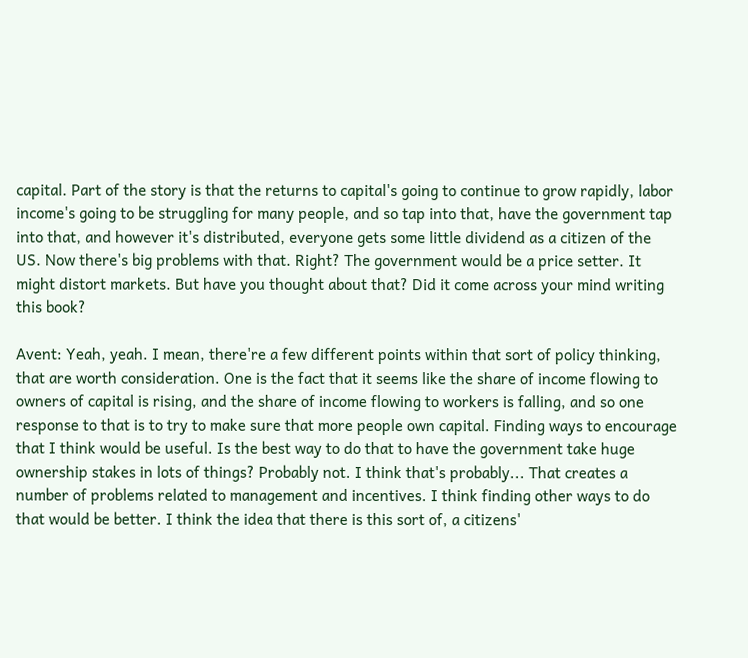capital. Part of the story is that the returns to capital's going to continue to grow rapidly, labor income's going to be struggling for many people, and so tap into that, have the government tap into that, and however it's distributed, everyone gets some little dividend as a citizen of the US. Now there's big problems with that. Right? The government would be a price setter. It might distort markets. But have you thought about that? Did it come across your mind writing this book?

Avent: Yeah, yeah. I mean, there're a few different points within that sort of policy thinking, that are worth consideration. One is the fact that it seems like the share of income flowing to owners of capital is rising, and the share of income flowing to workers is falling, and so one response to that is to try to make sure that more people own capital. Finding ways to encourage that I think would be useful. Is the best way to do that to have the government take huge ownership stakes in lots of things? Probably not. I think that's probably... That creates a number of problems related to management and incentives. I think finding other ways to do that would be better. I think the idea that there is this sort of, a citizens'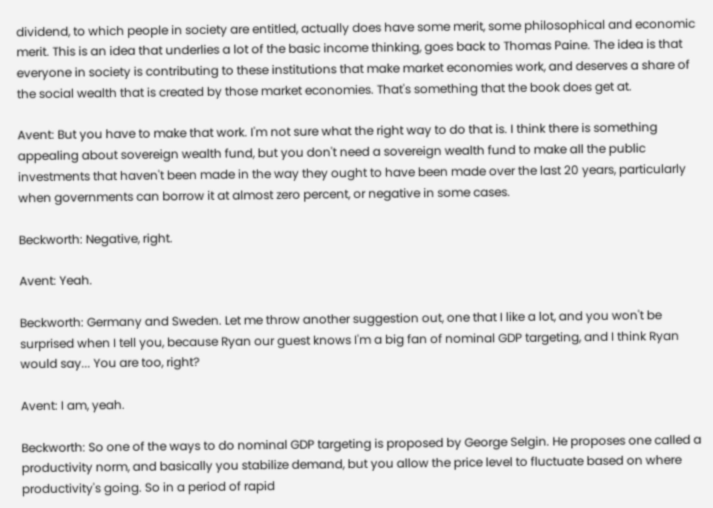dividend, to which people in society are entitled, actually does have some merit, some philosophical and economic merit. This is an idea that underlies a lot of the basic income thinking, goes back to Thomas Paine. The idea is that everyone in society is contributing to these institutions that make market economies work, and deserves a share of the social wealth that is created by those market economies. That's something that the book does get at.

Avent: But you have to make that work. I'm not sure what the right way to do that is. I think there is something appealing about sovereign wealth fund, but you don't need a sovereign wealth fund to make all the public investments that haven't been made in the way they ought to have been made over the last 20 years, particularly when governments can borrow it at almost zero percent, or negative in some cases.

Beckworth: Negative, right.

Avent: Yeah.

Beckworth: Germany and Sweden. Let me throw another suggestion out, one that I like a lot, and you won't be surprised when I tell you, because Ryan our guest knows I'm a big fan of nominal GDP targeting, and I think Ryan would say... You are too, right?

Avent: I am, yeah.

Beckworth: So one of the ways to do nominal GDP targeting is proposed by George Selgin. He proposes one called a productivity norm, and basically you stabilize demand, but you allow the price level to fluctuate based on where productivity's going. So in a period of rapid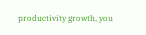productivity growth, you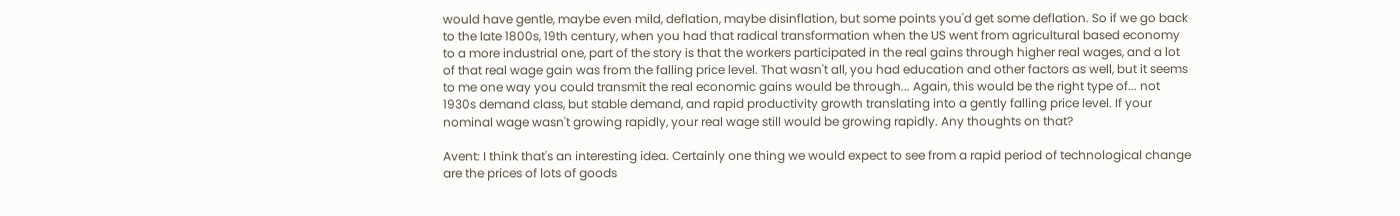would have gentle, maybe even mild, deflation, maybe disinflation, but some points you'd get some deflation. So if we go back to the late 1800s, 19th century, when you had that radical transformation when the US went from agricultural based economy to a more industrial one, part of the story is that the workers participated in the real gains through higher real wages, and a lot of that real wage gain was from the falling price level. That wasn't all, you had education and other factors as well, but it seems to me one way you could transmit the real economic gains would be through... Again, this would be the right type of... not 1930s demand class, but stable demand, and rapid productivity growth translating into a gently falling price level. If your nominal wage wasn't growing rapidly, your real wage still would be growing rapidly. Any thoughts on that?

Avent: I think that's an interesting idea. Certainly one thing we would expect to see from a rapid period of technological change are the prices of lots of goods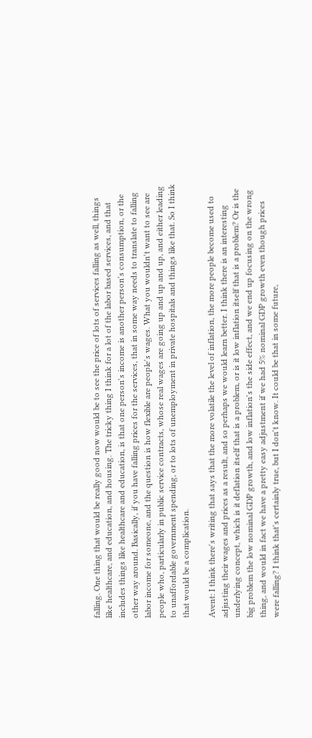falling. One thing that would be really good now would be to see the price of lots of services falling as well, things like healthcare, and education, and housing. The tricky thing I think for a lot of the labor based services, and that includes things like healthcare and education, is that one person's income is another person's consumption, or the other way around. Basically, if you have falling prices for the services, that in some way needs to translate to falling labor income for someone, and the question is how flexible are people's wages. What you wouldn't want to see are people who, particularly in public service contracts, whose real wages are going up and up and up, and either leading to unaffordable government spending, or to lots of unemployment in private hospitals and things like that. So I think that would be a complication.

Avent: I think there's writing that says that the more volatile the level of inflation, the more people become used to adjusting their wages and prices as a result, and so perhaps we would learn better. I think there is an interesting underlying concept, which is it deflation itself that is a problem, or is it low inflation itself that is a problem? Or is the big problem the low nominal GDP growth, and low inflation's the side effect, and we end up focusing on the wrong thing, and would in fact we have a pretty easy adjustment if we had 5% nominal GDP growth even though prices were falling? I think that's certainly true, but I don't know. It could be that in some future,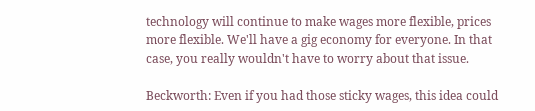technology will continue to make wages more flexible, prices more flexible. We'll have a gig economy for everyone. In that case, you really wouldn't have to worry about that issue.

Beckworth: Even if you had those sticky wages, this idea could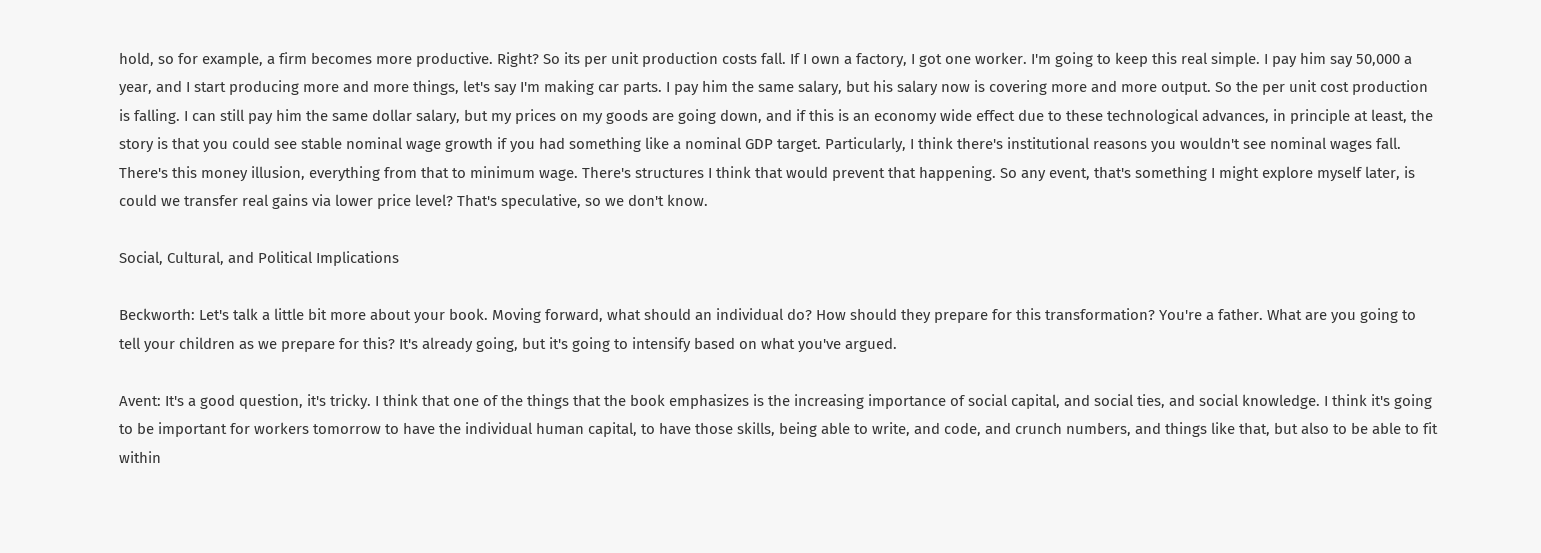hold, so for example, a firm becomes more productive. Right? So its per unit production costs fall. If I own a factory, I got one worker. I'm going to keep this real simple. I pay him say 50,000 a year, and I start producing more and more things, let's say I'm making car parts. I pay him the same salary, but his salary now is covering more and more output. So the per unit cost production is falling. I can still pay him the same dollar salary, but my prices on my goods are going down, and if this is an economy wide effect due to these technological advances, in principle at least, the story is that you could see stable nominal wage growth if you had something like a nominal GDP target. Particularly, I think there's institutional reasons you wouldn't see nominal wages fall. There's this money illusion, everything from that to minimum wage. There's structures I think that would prevent that happening. So any event, that's something I might explore myself later, is could we transfer real gains via lower price level? That's speculative, so we don't know.

Social, Cultural, and Political Implications

Beckworth: Let's talk a little bit more about your book. Moving forward, what should an individual do? How should they prepare for this transformation? You're a father. What are you going to tell your children as we prepare for this? It's already going, but it's going to intensify based on what you've argued.

Avent: It's a good question, it's tricky. I think that one of the things that the book emphasizes is the increasing importance of social capital, and social ties, and social knowledge. I think it's going to be important for workers tomorrow to have the individual human capital, to have those skills, being able to write, and code, and crunch numbers, and things like that, but also to be able to fit within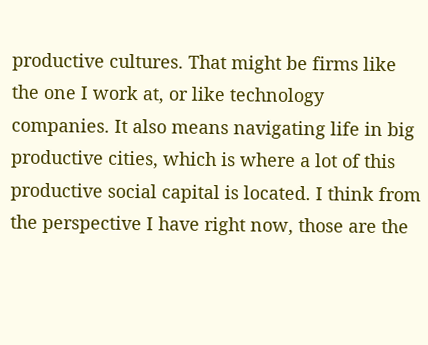productive cultures. That might be firms like the one I work at, or like technology companies. It also means navigating life in big productive cities, which is where a lot of this productive social capital is located. I think from the perspective I have right now, those are the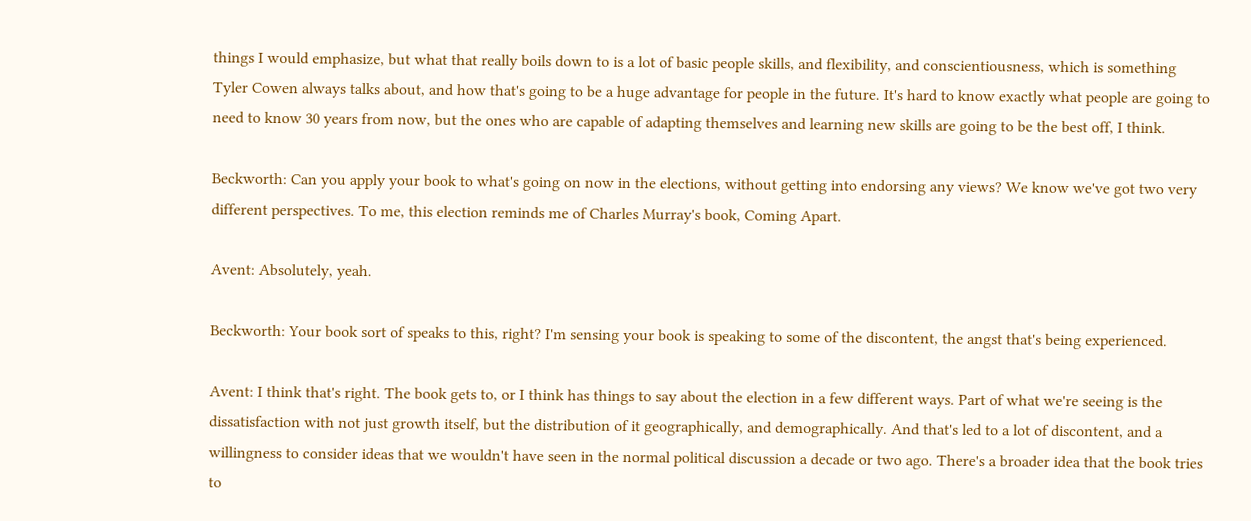things I would emphasize, but what that really boils down to is a lot of basic people skills, and flexibility, and conscientiousness, which is something Tyler Cowen always talks about, and how that's going to be a huge advantage for people in the future. It's hard to know exactly what people are going to need to know 30 years from now, but the ones who are capable of adapting themselves and learning new skills are going to be the best off, I think.

Beckworth: Can you apply your book to what's going on now in the elections, without getting into endorsing any views? We know we've got two very different perspectives. To me, this election reminds me of Charles Murray's book, Coming Apart.

Avent: Absolutely, yeah.

Beckworth: Your book sort of speaks to this, right? I'm sensing your book is speaking to some of the discontent, the angst that's being experienced.

Avent: I think that's right. The book gets to, or I think has things to say about the election in a few different ways. Part of what we're seeing is the dissatisfaction with not just growth itself, but the distribution of it geographically, and demographically. And that's led to a lot of discontent, and a willingness to consider ideas that we wouldn't have seen in the normal political discussion a decade or two ago. There's a broader idea that the book tries to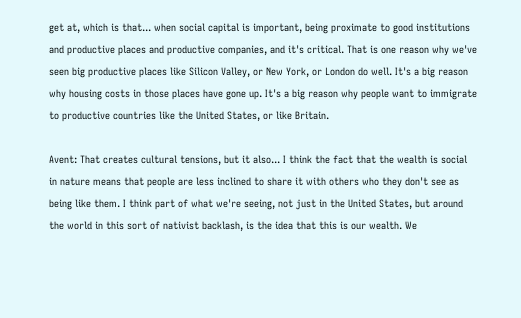get at, which is that... when social capital is important, being proximate to good institutions and productive places and productive companies, and it's critical. That is one reason why we've seen big productive places like Silicon Valley, or New York, or London do well. It's a big reason why housing costs in those places have gone up. It's a big reason why people want to immigrate to productive countries like the United States, or like Britain.

Avent: That creates cultural tensions, but it also... I think the fact that the wealth is social in nature means that people are less inclined to share it with others who they don't see as being like them. I think part of what we're seeing, not just in the United States, but around the world in this sort of nativist backlash, is the idea that this is our wealth. We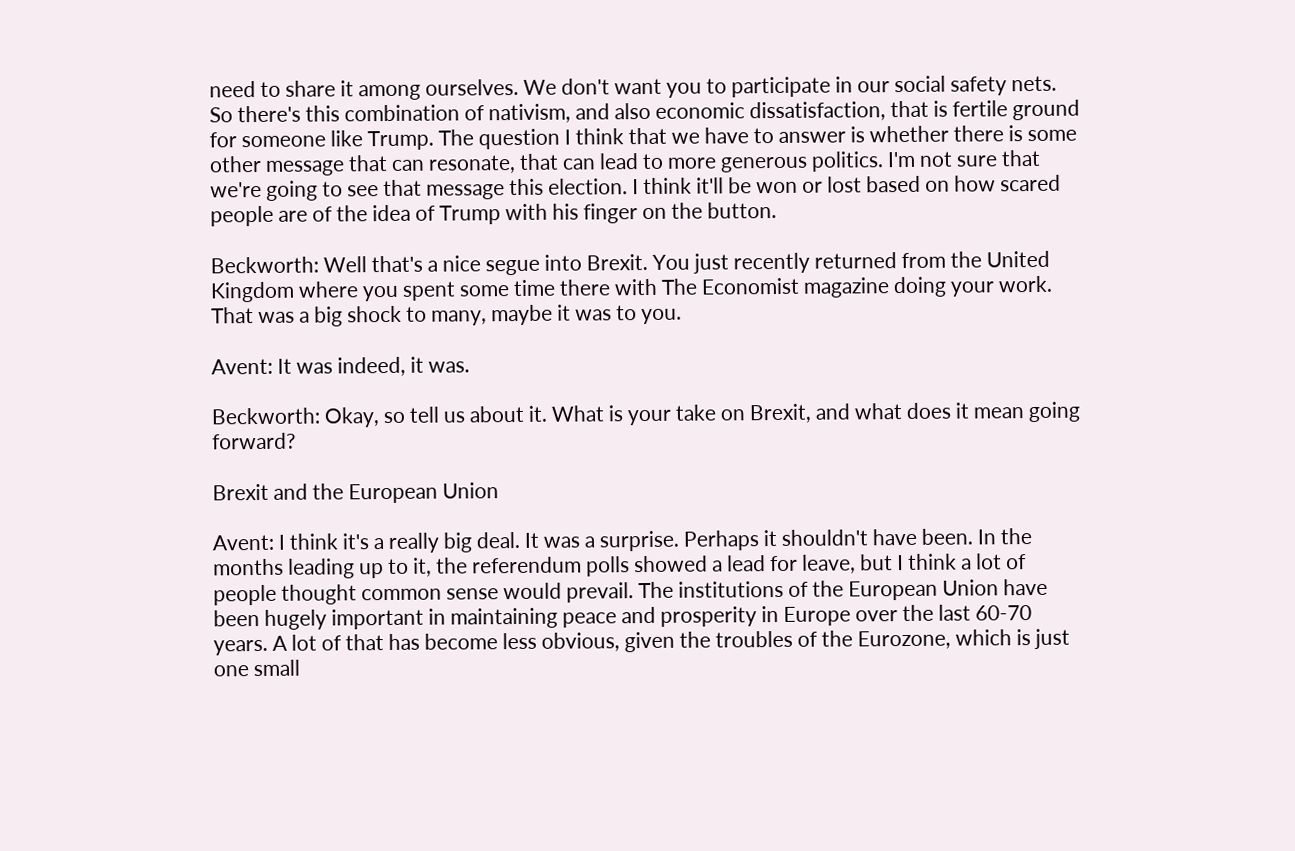need to share it among ourselves. We don't want you to participate in our social safety nets. So there's this combination of nativism, and also economic dissatisfaction, that is fertile ground for someone like Trump. The question I think that we have to answer is whether there is some other message that can resonate, that can lead to more generous politics. I'm not sure that we're going to see that message this election. I think it'll be won or lost based on how scared people are of the idea of Trump with his finger on the button.

Beckworth: Well that's a nice segue into Brexit. You just recently returned from the United Kingdom where you spent some time there with The Economist magazine doing your work. That was a big shock to many, maybe it was to you.

Avent: It was indeed, it was.

Beckworth: Okay, so tell us about it. What is your take on Brexit, and what does it mean going forward?

Brexit and the European Union

Avent: I think it's a really big deal. It was a surprise. Perhaps it shouldn't have been. In the months leading up to it, the referendum polls showed a lead for leave, but I think a lot of people thought common sense would prevail. The institutions of the European Union have been hugely important in maintaining peace and prosperity in Europe over the last 60-70 years. A lot of that has become less obvious, given the troubles of the Eurozone, which is just one small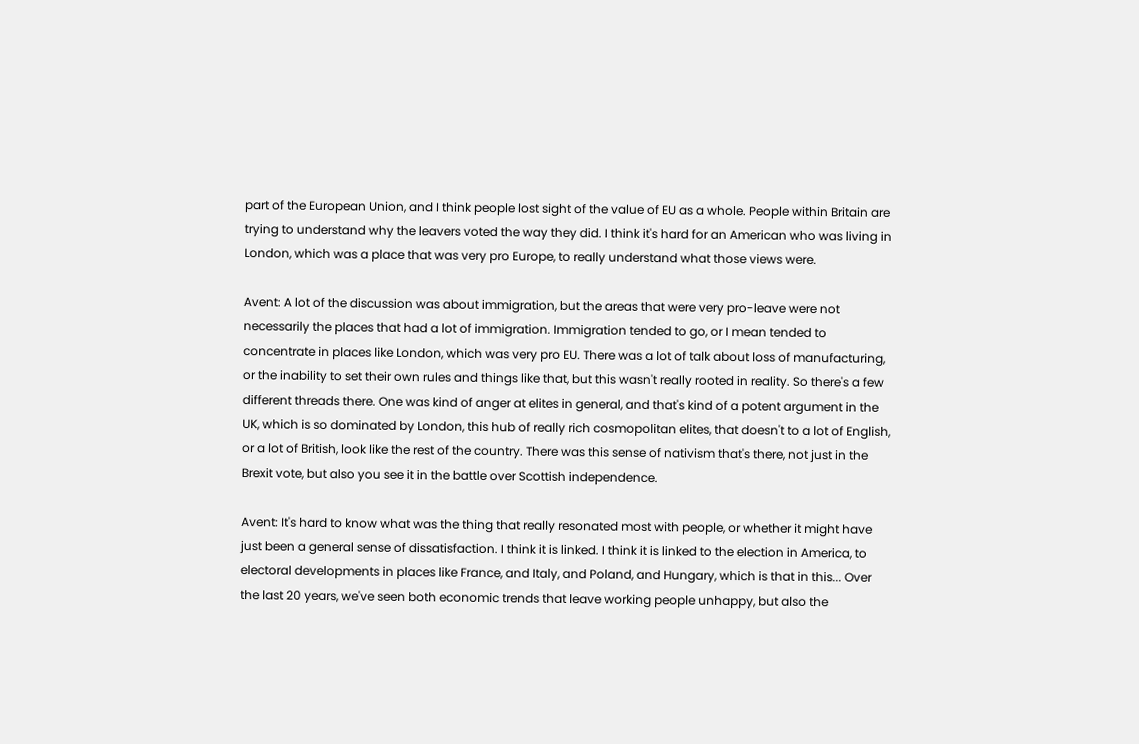part of the European Union, and I think people lost sight of the value of EU as a whole. People within Britain are trying to understand why the leavers voted the way they did. I think it's hard for an American who was living in London, which was a place that was very pro Europe, to really understand what those views were.

Avent: A lot of the discussion was about immigration, but the areas that were very pro-leave were not necessarily the places that had a lot of immigration. Immigration tended to go, or I mean tended to concentrate in places like London, which was very pro EU. There was a lot of talk about loss of manufacturing, or the inability to set their own rules and things like that, but this wasn't really rooted in reality. So there's a few different threads there. One was kind of anger at elites in general, and that's kind of a potent argument in the UK, which is so dominated by London, this hub of really rich cosmopolitan elites, that doesn't to a lot of English, or a lot of British, look like the rest of the country. There was this sense of nativism that's there, not just in the Brexit vote, but also you see it in the battle over Scottish independence.

Avent: It's hard to know what was the thing that really resonated most with people, or whether it might have just been a general sense of dissatisfaction. I think it is linked. I think it is linked to the election in America, to electoral developments in places like France, and Italy, and Poland, and Hungary, which is that in this... Over the last 20 years, we've seen both economic trends that leave working people unhappy, but also the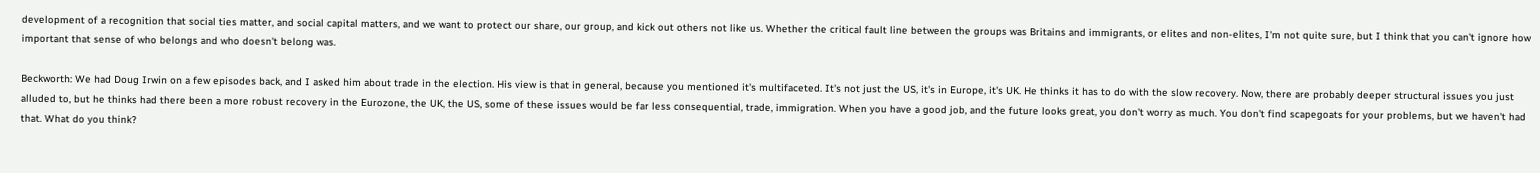development of a recognition that social ties matter, and social capital matters, and we want to protect our share, our group, and kick out others not like us. Whether the critical fault line between the groups was Britains and immigrants, or elites and non-elites, I'm not quite sure, but I think that you can't ignore how important that sense of who belongs and who doesn't belong was.

Beckworth: We had Doug Irwin on a few episodes back, and I asked him about trade in the election. His view is that in general, because you mentioned it's multifaceted. It's not just the US, it's in Europe, it's UK. He thinks it has to do with the slow recovery. Now, there are probably deeper structural issues you just alluded to, but he thinks had there been a more robust recovery in the Eurozone, the UK, the US, some of these issues would be far less consequential, trade, immigration. When you have a good job, and the future looks great, you don't worry as much. You don't find scapegoats for your problems, but we haven't had that. What do you think?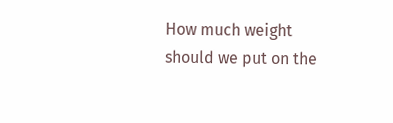How much weight should we put on the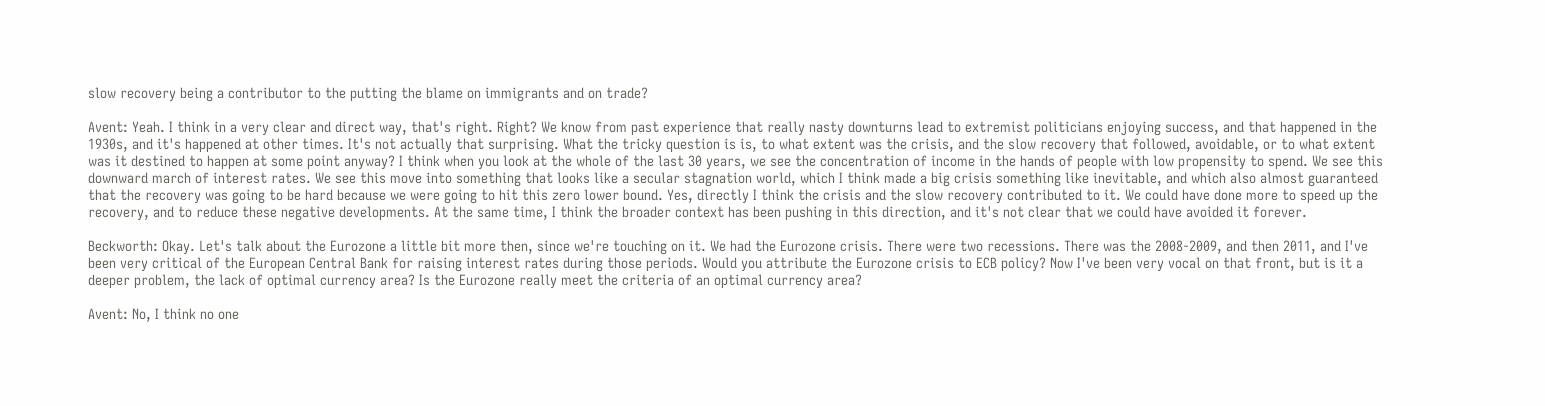slow recovery being a contributor to the putting the blame on immigrants and on trade?

Avent: Yeah. I think in a very clear and direct way, that's right. Right? We know from past experience that really nasty downturns lead to extremist politicians enjoying success, and that happened in the 1930s, and it's happened at other times. It's not actually that surprising. What the tricky question is is, to what extent was the crisis, and the slow recovery that followed, avoidable, or to what extent was it destined to happen at some point anyway? I think when you look at the whole of the last 30 years, we see the concentration of income in the hands of people with low propensity to spend. We see this downward march of interest rates. We see this move into something that looks like a secular stagnation world, which I think made a big crisis something like inevitable, and which also almost guaranteed that the recovery was going to be hard because we were going to hit this zero lower bound. Yes, directly I think the crisis and the slow recovery contributed to it. We could have done more to speed up the recovery, and to reduce these negative developments. At the same time, I think the broader context has been pushing in this direction, and it's not clear that we could have avoided it forever.

Beckworth: Okay. Let's talk about the Eurozone a little bit more then, since we're touching on it. We had the Eurozone crisis. There were two recessions. There was the 2008-2009, and then 2011, and I've been very critical of the European Central Bank for raising interest rates during those periods. Would you attribute the Eurozone crisis to ECB policy? Now I've been very vocal on that front, but is it a deeper problem, the lack of optimal currency area? Is the Eurozone really meet the criteria of an optimal currency area?

Avent: No, I think no one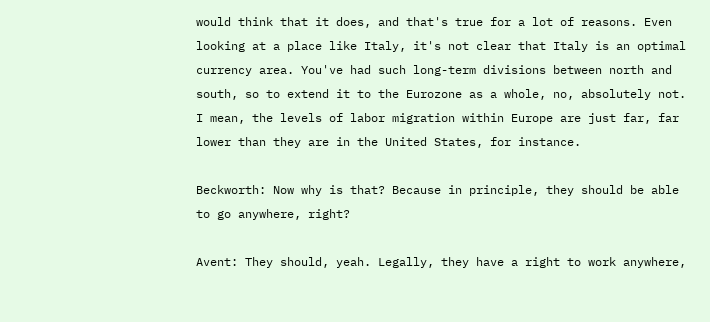would think that it does, and that's true for a lot of reasons. Even looking at a place like Italy, it's not clear that Italy is an optimal currency area. You've had such long-term divisions between north and south, so to extend it to the Eurozone as a whole, no, absolutely not. I mean, the levels of labor migration within Europe are just far, far lower than they are in the United States, for instance.

Beckworth: Now why is that? Because in principle, they should be able to go anywhere, right?

Avent: They should, yeah. Legally, they have a right to work anywhere,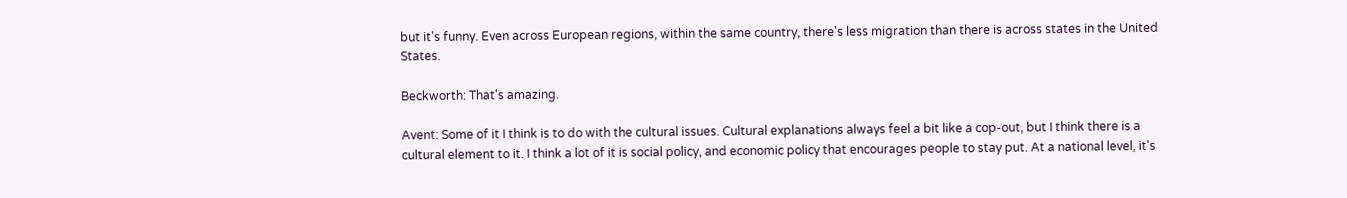but it's funny. Even across European regions, within the same country, there's less migration than there is across states in the United States.

Beckworth: That's amazing.

Avent: Some of it I think is to do with the cultural issues. Cultural explanations always feel a bit like a cop-out, but I think there is a cultural element to it. I think a lot of it is social policy, and economic policy that encourages people to stay put. At a national level, it's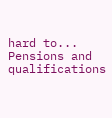hard to... Pensions and qualifications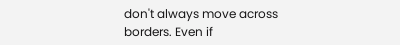don't always move across borders. Even if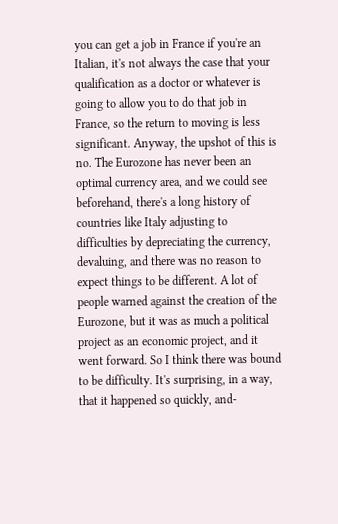you can get a job in France if you're an Italian, it's not always the case that your qualification as a doctor or whatever is going to allow you to do that job in France, so the return to moving is less significant. Anyway, the upshot of this is no. The Eurozone has never been an optimal currency area, and we could see beforehand, there's a long history of countries like Italy adjusting to difficulties by depreciating the currency, devaluing, and there was no reason to expect things to be different. A lot of people warned against the creation of the Eurozone, but it was as much a political project as an economic project, and it went forward. So I think there was bound to be difficulty. It's surprising, in a way, that it happened so quickly, and-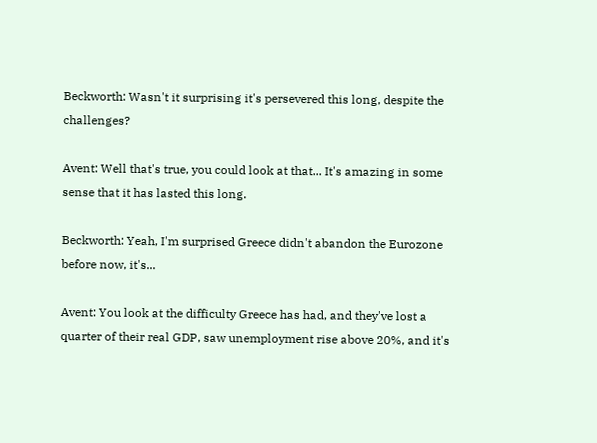Beckworth: Wasn't it surprising it's persevered this long, despite the challenges?

Avent: Well that's true, you could look at that... It's amazing in some sense that it has lasted this long.

Beckworth: Yeah, I'm surprised Greece didn't abandon the Eurozone before now, it's...

Avent: You look at the difficulty Greece has had, and they've lost a quarter of their real GDP, saw unemployment rise above 20%, and it's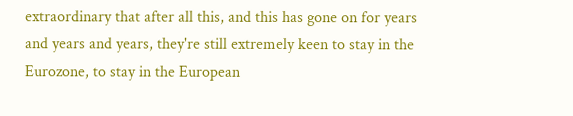extraordinary that after all this, and this has gone on for years and years and years, they're still extremely keen to stay in the Eurozone, to stay in the European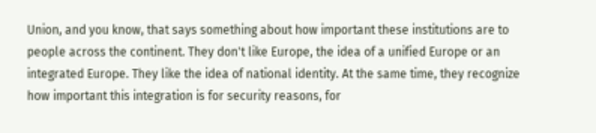Union, and you know, that says something about how important these institutions are to people across the continent. They don't like Europe, the idea of a unified Europe or an integrated Europe. They like the idea of national identity. At the same time, they recognize how important this integration is for security reasons, for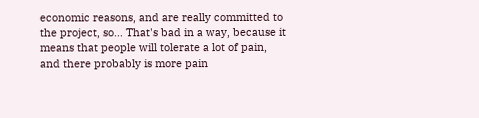economic reasons, and are really committed to the project, so... That's bad in a way, because it means that people will tolerate a lot of pain, and there probably is more pain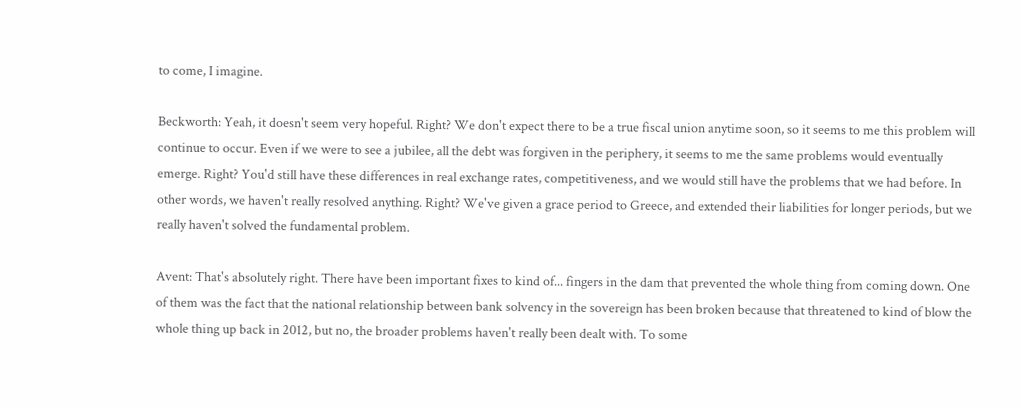to come, I imagine.

Beckworth: Yeah, it doesn't seem very hopeful. Right? We don't expect there to be a true fiscal union anytime soon, so it seems to me this problem will continue to occur. Even if we were to see a jubilee, all the debt was forgiven in the periphery, it seems to me the same problems would eventually emerge. Right? You'd still have these differences in real exchange rates, competitiveness, and we would still have the problems that we had before. In other words, we haven't really resolved anything. Right? We've given a grace period to Greece, and extended their liabilities for longer periods, but we really haven't solved the fundamental problem.

Avent: That's absolutely right. There have been important fixes to kind of... fingers in the dam that prevented the whole thing from coming down. One of them was the fact that the national relationship between bank solvency in the sovereign has been broken because that threatened to kind of blow the whole thing up back in 2012, but no, the broader problems haven't really been dealt with. To some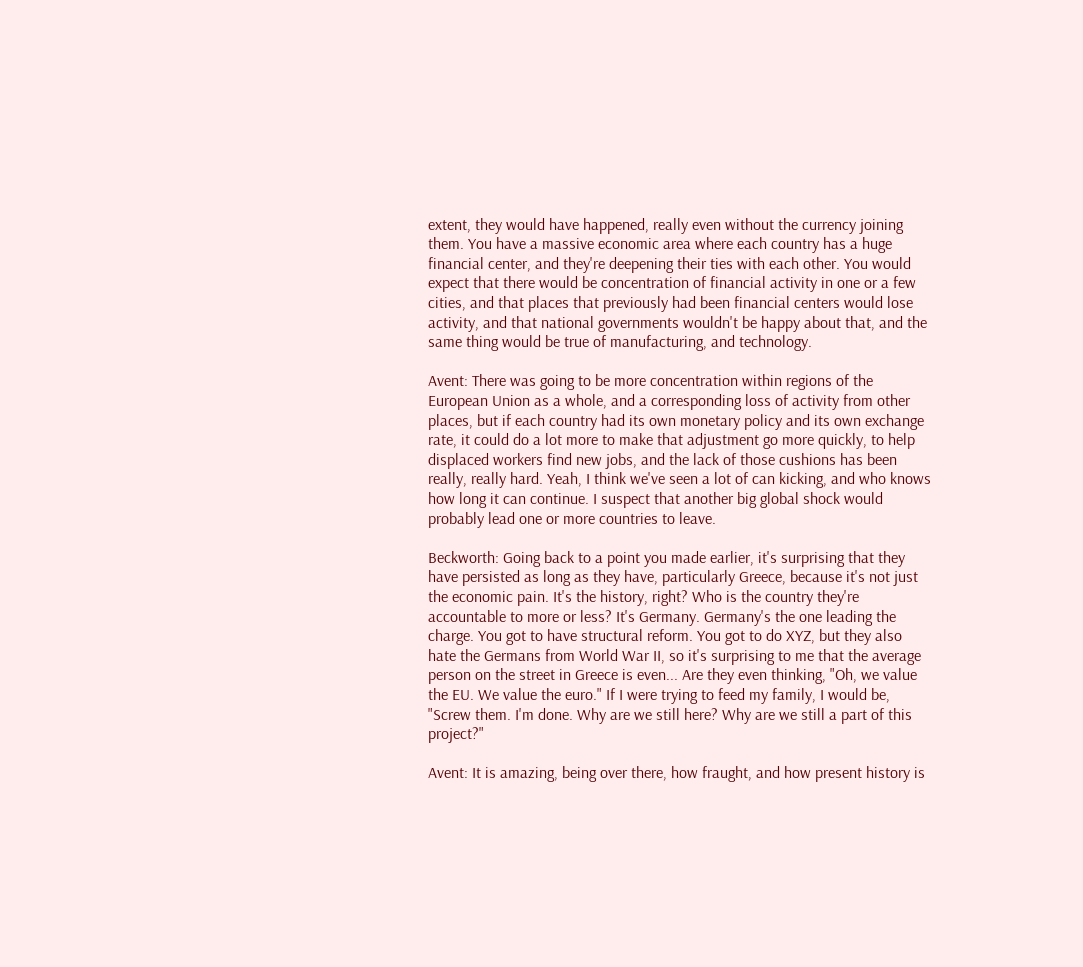extent, they would have happened, really even without the currency joining them. You have a massive economic area where each country has a huge financial center, and they're deepening their ties with each other. You would expect that there would be concentration of financial activity in one or a few cities, and that places that previously had been financial centers would lose activity, and that national governments wouldn't be happy about that, and the same thing would be true of manufacturing, and technology.

Avent: There was going to be more concentration within regions of the European Union as a whole, and a corresponding loss of activity from other places, but if each country had its own monetary policy and its own exchange rate, it could do a lot more to make that adjustment go more quickly, to help displaced workers find new jobs, and the lack of those cushions has been really, really hard. Yeah, I think we've seen a lot of can kicking, and who knows how long it can continue. I suspect that another big global shock would probably lead one or more countries to leave.

Beckworth: Going back to a point you made earlier, it's surprising that they have persisted as long as they have, particularly Greece, because it's not just the economic pain. It's the history, right? Who is the country they're accountable to more or less? It's Germany. Germany's the one leading the charge. You got to have structural reform. You got to do XYZ, but they also hate the Germans from World War II, so it's surprising to me that the average person on the street in Greece is even... Are they even thinking, "Oh, we value the EU. We value the euro." If I were trying to feed my family, I would be, "Screw them. I'm done. Why are we still here? Why are we still a part of this project?"

Avent: It is amazing, being over there, how fraught, and how present history is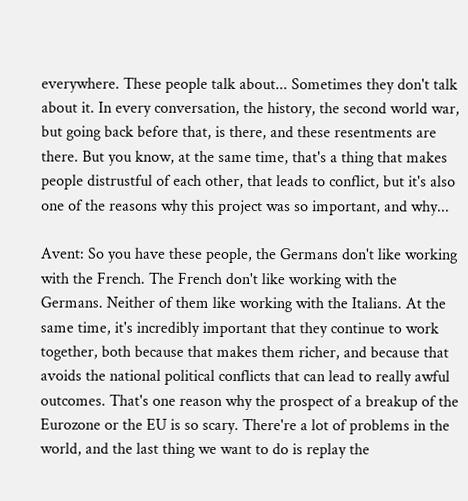everywhere. These people talk about... Sometimes they don't talk about it. In every conversation, the history, the second world war, but going back before that, is there, and these resentments are there. But you know, at the same time, that's a thing that makes people distrustful of each other, that leads to conflict, but it's also one of the reasons why this project was so important, and why...

Avent: So you have these people, the Germans don't like working with the French. The French don't like working with the Germans. Neither of them like working with the Italians. At the same time, it's incredibly important that they continue to work together, both because that makes them richer, and because that avoids the national political conflicts that can lead to really awful outcomes. That's one reason why the prospect of a breakup of the Eurozone or the EU is so scary. There're a lot of problems in the world, and the last thing we want to do is replay the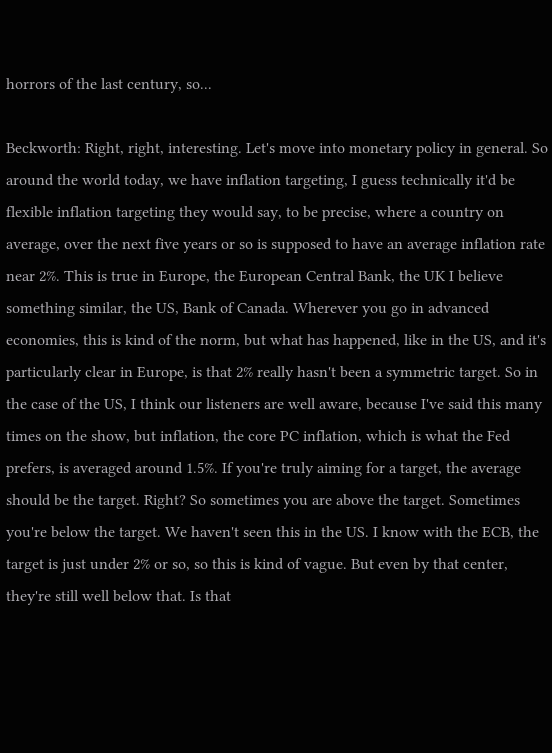horrors of the last century, so...

Beckworth: Right, right, interesting. Let's move into monetary policy in general. So around the world today, we have inflation targeting, I guess technically it'd be flexible inflation targeting they would say, to be precise, where a country on average, over the next five years or so is supposed to have an average inflation rate near 2%. This is true in Europe, the European Central Bank, the UK I believe something similar, the US, Bank of Canada. Wherever you go in advanced economies, this is kind of the norm, but what has happened, like in the US, and it's particularly clear in Europe, is that 2% really hasn't been a symmetric target. So in the case of the US, I think our listeners are well aware, because I've said this many times on the show, but inflation, the core PC inflation, which is what the Fed prefers, is averaged around 1.5%. If you're truly aiming for a target, the average should be the target. Right? So sometimes you are above the target. Sometimes you're below the target. We haven't seen this in the US. I know with the ECB, the target is just under 2% or so, so this is kind of vague. But even by that center, they're still well below that. Is that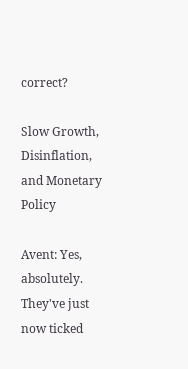correct?

Slow Growth, Disinflation, and Monetary Policy

Avent: Yes, absolutely. They've just now ticked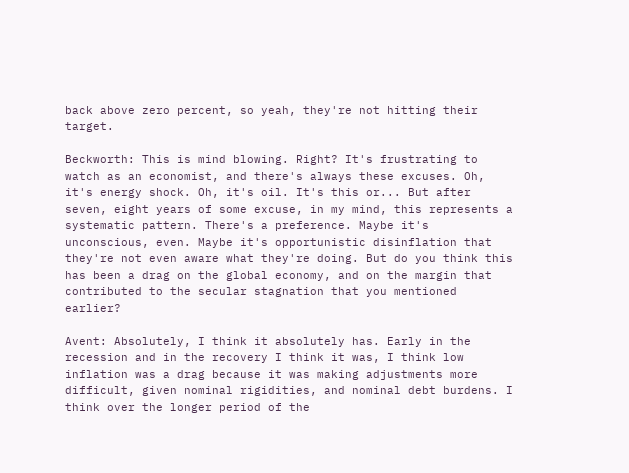back above zero percent, so yeah, they're not hitting their target.

Beckworth: This is mind blowing. Right? It's frustrating to watch as an economist, and there's always these excuses. Oh, it's energy shock. Oh, it's oil. It's this or... But after seven, eight years of some excuse, in my mind, this represents a systematic pattern. There's a preference. Maybe it's unconscious, even. Maybe it's opportunistic disinflation that they're not even aware what they're doing. But do you think this has been a drag on the global economy, and on the margin that contributed to the secular stagnation that you mentioned earlier?

Avent: Absolutely, I think it absolutely has. Early in the recession and in the recovery I think it was, I think low inflation was a drag because it was making adjustments more difficult, given nominal rigidities, and nominal debt burdens. I think over the longer period of the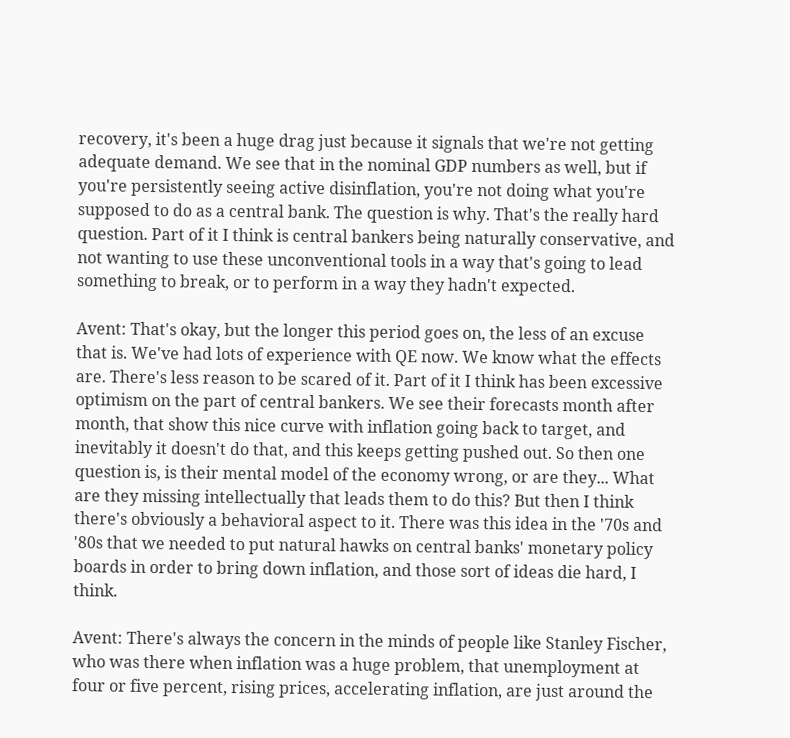recovery, it's been a huge drag just because it signals that we're not getting adequate demand. We see that in the nominal GDP numbers as well, but if you're persistently seeing active disinflation, you're not doing what you're supposed to do as a central bank. The question is why. That's the really hard question. Part of it I think is central bankers being naturally conservative, and not wanting to use these unconventional tools in a way that's going to lead something to break, or to perform in a way they hadn't expected.

Avent: That's okay, but the longer this period goes on, the less of an excuse that is. We've had lots of experience with QE now. We know what the effects are. There's less reason to be scared of it. Part of it I think has been excessive optimism on the part of central bankers. We see their forecasts month after month, that show this nice curve with inflation going back to target, and inevitably it doesn't do that, and this keeps getting pushed out. So then one question is, is their mental model of the economy wrong, or are they... What are they missing intellectually that leads them to do this? But then I think there's obviously a behavioral aspect to it. There was this idea in the '70s and '80s that we needed to put natural hawks on central banks' monetary policy boards in order to bring down inflation, and those sort of ideas die hard, I think.

Avent: There's always the concern in the minds of people like Stanley Fischer, who was there when inflation was a huge problem, that unemployment at four or five percent, rising prices, accelerating inflation, are just around the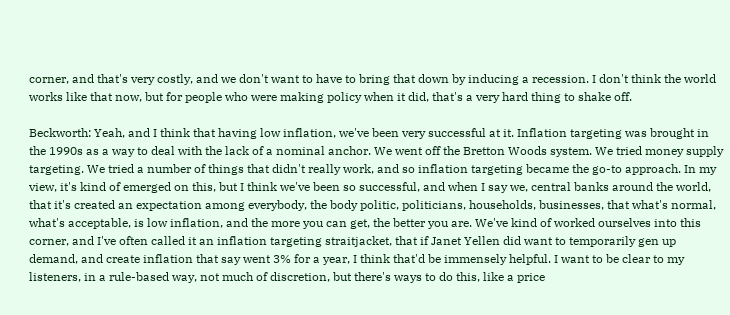corner, and that's very costly, and we don't want to have to bring that down by inducing a recession. I don't think the world works like that now, but for people who were making policy when it did, that's a very hard thing to shake off.

Beckworth: Yeah, and I think that having low inflation, we've been very successful at it. Inflation targeting was brought in the 1990s as a way to deal with the lack of a nominal anchor. We went off the Bretton Woods system. We tried money supply targeting. We tried a number of things that didn't really work, and so inflation targeting became the go-to approach. In my view, it's kind of emerged on this, but I think we've been so successful, and when I say we, central banks around the world, that it's created an expectation among everybody, the body politic, politicians, households, businesses, that what's normal, what's acceptable, is low inflation, and the more you can get, the better you are. We've kind of worked ourselves into this corner, and I've often called it an inflation targeting straitjacket, that if Janet Yellen did want to temporarily gen up demand, and create inflation that say went 3% for a year, I think that'd be immensely helpful. I want to be clear to my listeners, in a rule-based way, not much of discretion, but there's ways to do this, like a price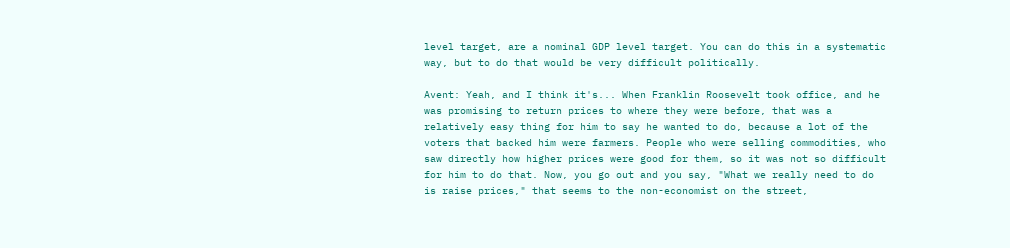level target, are a nominal GDP level target. You can do this in a systematic way, but to do that would be very difficult politically.

Avent: Yeah, and I think it's... When Franklin Roosevelt took office, and he was promising to return prices to where they were before, that was a relatively easy thing for him to say he wanted to do, because a lot of the voters that backed him were farmers. People who were selling commodities, who saw directly how higher prices were good for them, so it was not so difficult for him to do that. Now, you go out and you say, "What we really need to do is raise prices," that seems to the non-economist on the street,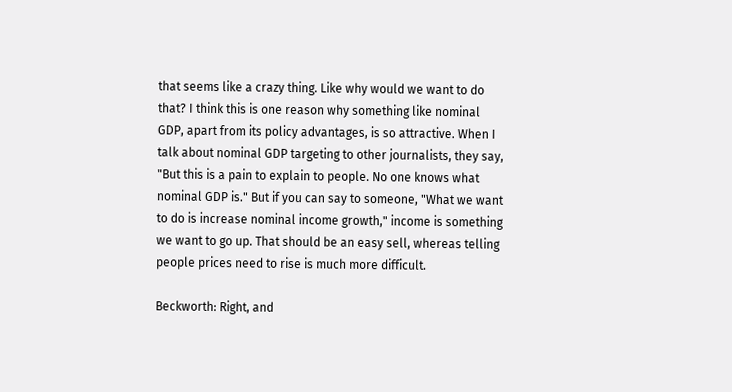that seems like a crazy thing. Like why would we want to do that? I think this is one reason why something like nominal GDP, apart from its policy advantages, is so attractive. When I talk about nominal GDP targeting to other journalists, they say, "But this is a pain to explain to people. No one knows what nominal GDP is." But if you can say to someone, "What we want to do is increase nominal income growth," income is something we want to go up. That should be an easy sell, whereas telling people prices need to rise is much more difficult.

Beckworth: Right, and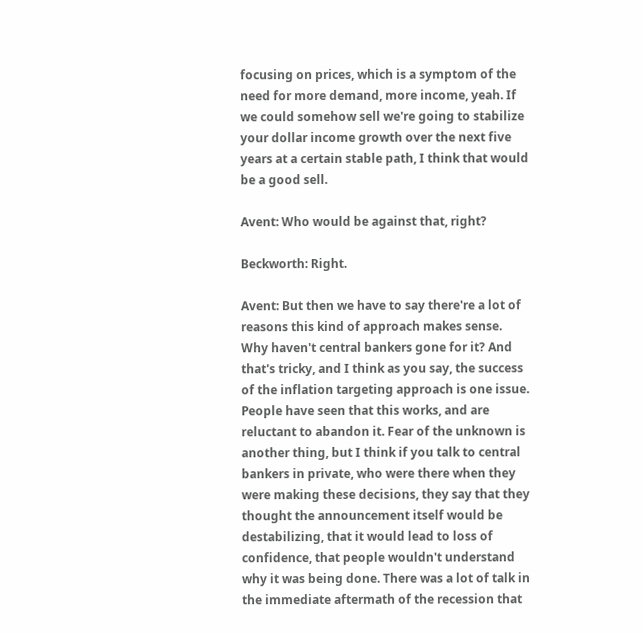focusing on prices, which is a symptom of the need for more demand, more income, yeah. If we could somehow sell we're going to stabilize your dollar income growth over the next five years at a certain stable path, I think that would be a good sell.

Avent: Who would be against that, right?

Beckworth: Right.

Avent: But then we have to say there're a lot of reasons this kind of approach makes sense. Why haven't central bankers gone for it? And that's tricky, and I think as you say, the success of the inflation targeting approach is one issue. People have seen that this works, and are reluctant to abandon it. Fear of the unknown is another thing, but I think if you talk to central bankers in private, who were there when they were making these decisions, they say that they thought the announcement itself would be destabilizing, that it would lead to loss of confidence, that people wouldn't understand why it was being done. There was a lot of talk in the immediate aftermath of the recession that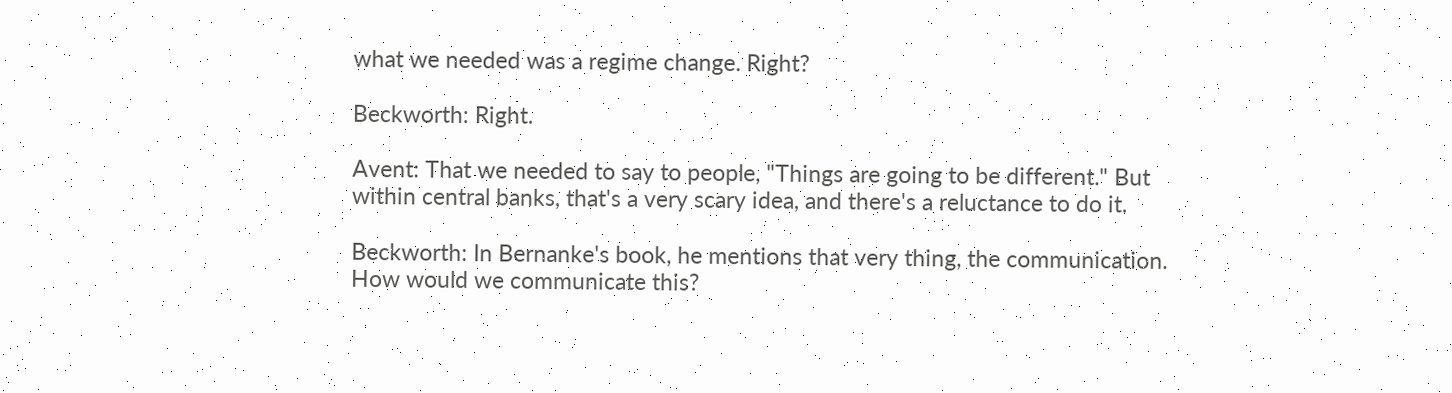what we needed was a regime change. Right?

Beckworth: Right.

Avent: That we needed to say to people, "Things are going to be different." But within central banks, that's a very scary idea, and there's a reluctance to do it.

Beckworth: In Bernanke's book, he mentions that very thing, the communication. How would we communicate this?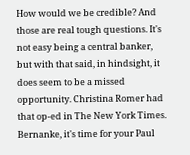How would we be credible? And those are real tough questions. It's not easy being a central banker, but with that said, in hindsight, it does seem to be a missed opportunity. Christina Romer had that op-ed in The New York Times. Bernanke, it's time for your Paul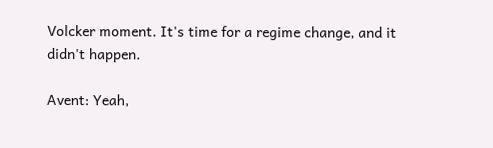Volcker moment. It's time for a regime change, and it didn't happen.

Avent: Yeah,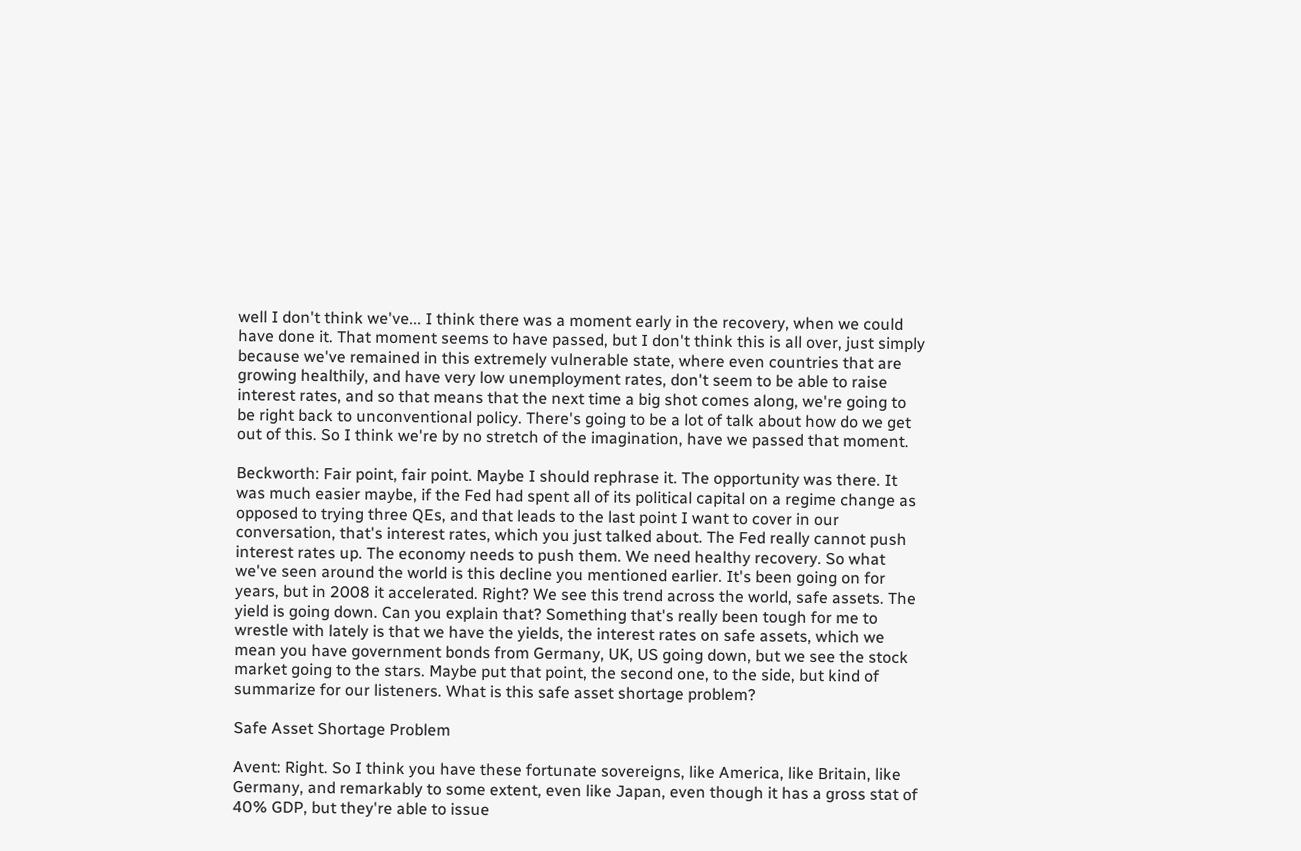well I don't think we've... I think there was a moment early in the recovery, when we could have done it. That moment seems to have passed, but I don't think this is all over, just simply because we've remained in this extremely vulnerable state, where even countries that are growing healthily, and have very low unemployment rates, don't seem to be able to raise interest rates, and so that means that the next time a big shot comes along, we're going to be right back to unconventional policy. There's going to be a lot of talk about how do we get out of this. So I think we're by no stretch of the imagination, have we passed that moment.

Beckworth: Fair point, fair point. Maybe I should rephrase it. The opportunity was there. It was much easier maybe, if the Fed had spent all of its political capital on a regime change as opposed to trying three QEs, and that leads to the last point I want to cover in our conversation, that's interest rates, which you just talked about. The Fed really cannot push interest rates up. The economy needs to push them. We need healthy recovery. So what we've seen around the world is this decline you mentioned earlier. It's been going on for years, but in 2008 it accelerated. Right? We see this trend across the world, safe assets. The yield is going down. Can you explain that? Something that's really been tough for me to wrestle with lately is that we have the yields, the interest rates on safe assets, which we mean you have government bonds from Germany, UK, US going down, but we see the stock market going to the stars. Maybe put that point, the second one, to the side, but kind of summarize for our listeners. What is this safe asset shortage problem?

Safe Asset Shortage Problem

Avent: Right. So I think you have these fortunate sovereigns, like America, like Britain, like Germany, and remarkably to some extent, even like Japan, even though it has a gross stat of 40% GDP, but they're able to issue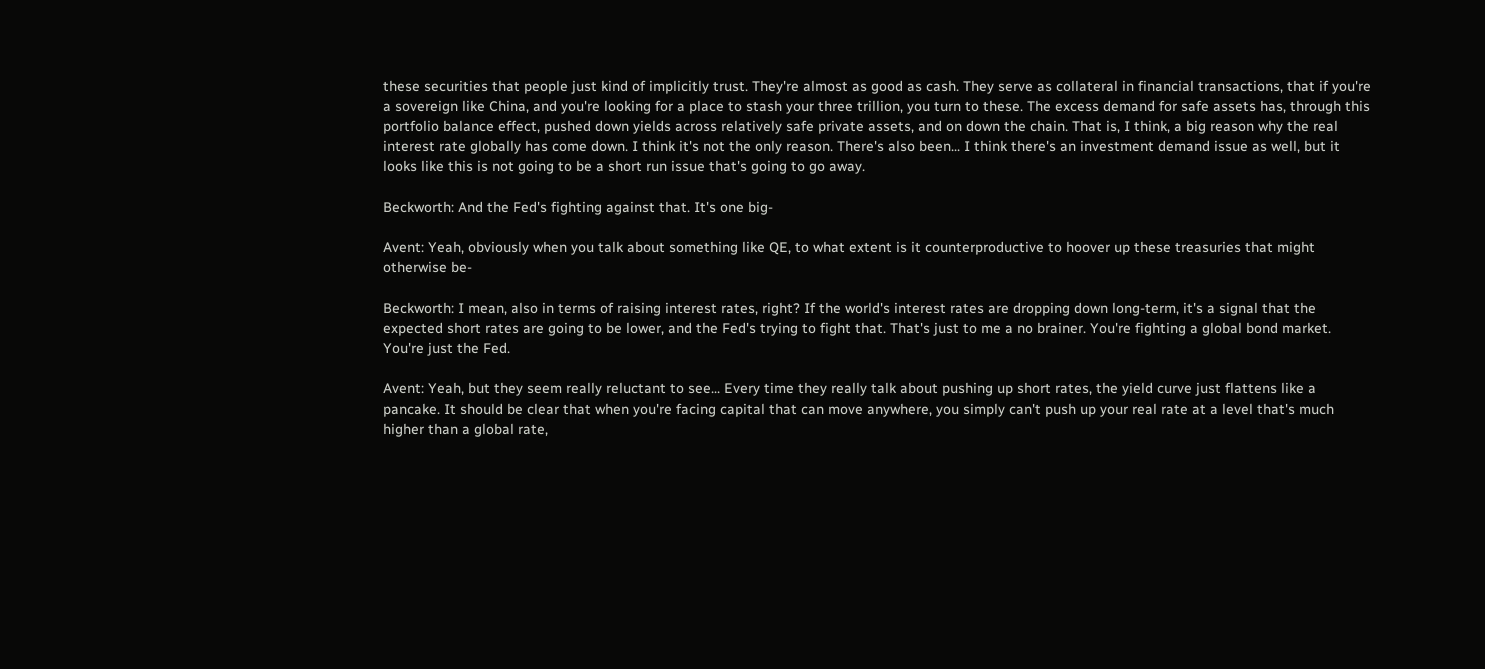these securities that people just kind of implicitly trust. They're almost as good as cash. They serve as collateral in financial transactions, that if you're a sovereign like China, and you're looking for a place to stash your three trillion, you turn to these. The excess demand for safe assets has, through this portfolio balance effect, pushed down yields across relatively safe private assets, and on down the chain. That is, I think, a big reason why the real interest rate globally has come down. I think it's not the only reason. There's also been... I think there's an investment demand issue as well, but it looks like this is not going to be a short run issue that's going to go away.

Beckworth: And the Fed's fighting against that. It's one big-

Avent: Yeah, obviously when you talk about something like QE, to what extent is it counterproductive to hoover up these treasuries that might otherwise be-

Beckworth: I mean, also in terms of raising interest rates, right? If the world's interest rates are dropping down long-term, it's a signal that the expected short rates are going to be lower, and the Fed's trying to fight that. That's just to me a no brainer. You're fighting a global bond market. You're just the Fed.

Avent: Yeah, but they seem really reluctant to see... Every time they really talk about pushing up short rates, the yield curve just flattens like a pancake. It should be clear that when you're facing capital that can move anywhere, you simply can't push up your real rate at a level that's much higher than a global rate,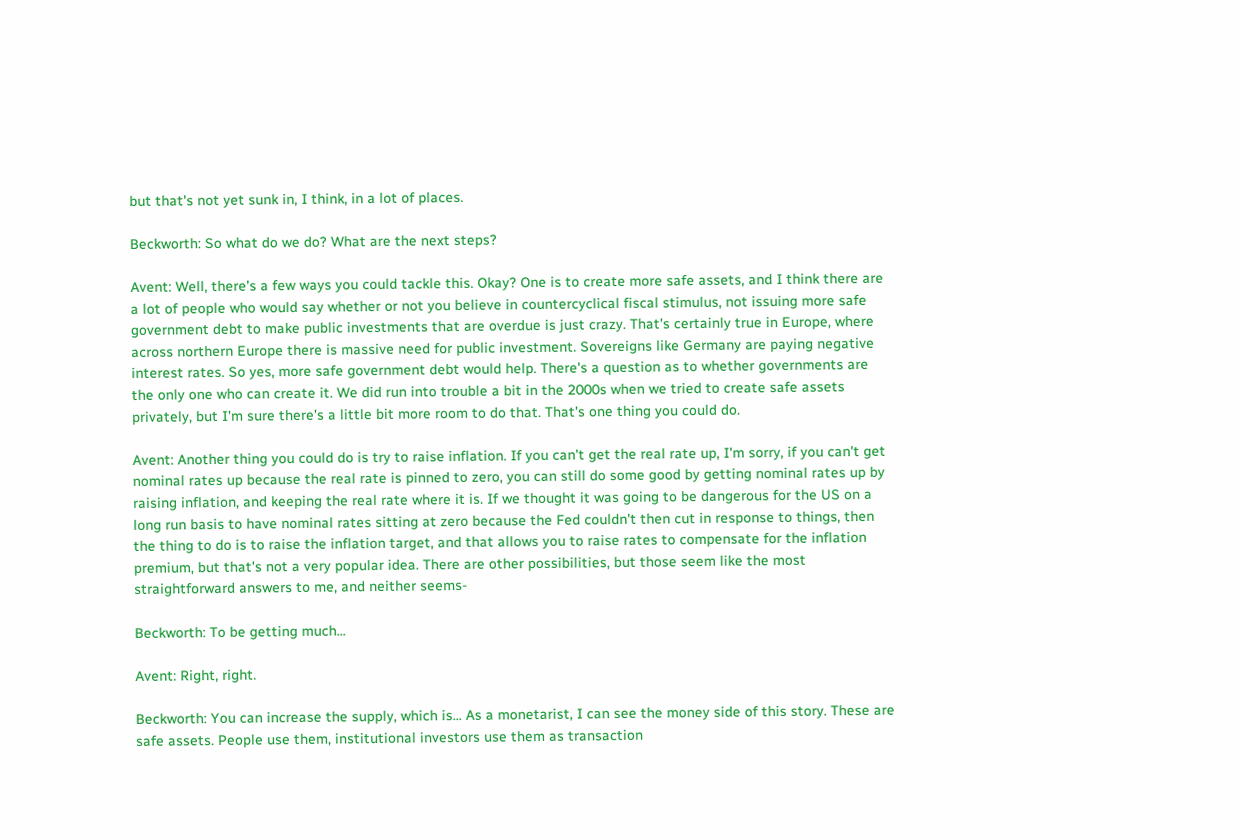but that's not yet sunk in, I think, in a lot of places.

Beckworth: So what do we do? What are the next steps?

Avent: Well, there's a few ways you could tackle this. Okay? One is to create more safe assets, and I think there are a lot of people who would say whether or not you believe in countercyclical fiscal stimulus, not issuing more safe government debt to make public investments that are overdue is just crazy. That's certainly true in Europe, where across northern Europe there is massive need for public investment. Sovereigns like Germany are paying negative interest rates. So yes, more safe government debt would help. There's a question as to whether governments are the only one who can create it. We did run into trouble a bit in the 2000s when we tried to create safe assets privately, but I'm sure there's a little bit more room to do that. That's one thing you could do.

Avent: Another thing you could do is try to raise inflation. If you can't get the real rate up, I'm sorry, if you can't get nominal rates up because the real rate is pinned to zero, you can still do some good by getting nominal rates up by raising inflation, and keeping the real rate where it is. If we thought it was going to be dangerous for the US on a long run basis to have nominal rates sitting at zero because the Fed couldn't then cut in response to things, then the thing to do is to raise the inflation target, and that allows you to raise rates to compensate for the inflation premium, but that's not a very popular idea. There are other possibilities, but those seem like the most straightforward answers to me, and neither seems-

Beckworth: To be getting much...

Avent: Right, right.

Beckworth: You can increase the supply, which is... As a monetarist, I can see the money side of this story. These are safe assets. People use them, institutional investors use them as transaction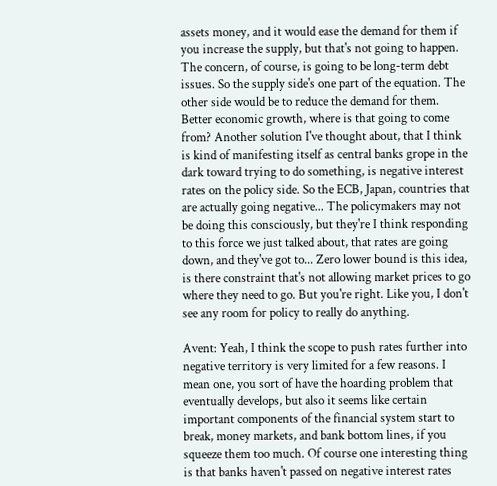assets money, and it would ease the demand for them if you increase the supply, but that's not going to happen. The concern, of course, is going to be long-term debt issues. So the supply side's one part of the equation. The other side would be to reduce the demand for them. Better economic growth, where is that going to come from? Another solution I've thought about, that I think is kind of manifesting itself as central banks grope in the dark toward trying to do something, is negative interest rates on the policy side. So the ECB, Japan, countries that are actually going negative... The policymakers may not be doing this consciously, but they're I think responding to this force we just talked about, that rates are going down, and they've got to... Zero lower bound is this idea, is there constraint that's not allowing market prices to go where they need to go. But you're right. Like you, I don't see any room for policy to really do anything.

Avent: Yeah, I think the scope to push rates further into negative territory is very limited for a few reasons. I mean one, you sort of have the hoarding problem that eventually develops, but also it seems like certain important components of the financial system start to break, money markets, and bank bottom lines, if you squeeze them too much. Of course one interesting thing is that banks haven't passed on negative interest rates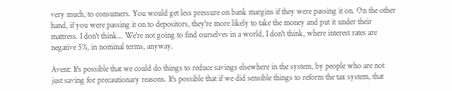very much, to consumers. You would get less pressure on bank margins if they were passing it on. On the other hand, if you were passing it on to depositors, they're more likely to take the money and put it under their mattress. I don't think... We're not going to find ourselves in a world, I don't think, where interest rates are negative 5%, in nominal terms, anyway.

Avent: It's possible that we could do things to reduce savings elsewhere in the system, by people who are not just saving for precautionary reasons. It's possible that if we did sensible things to reform the tax system, that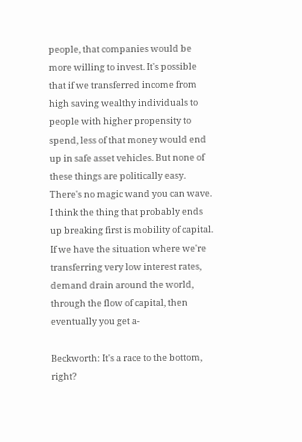people, that companies would be more willing to invest. It's possible that if we transferred income from high saving wealthy individuals to people with higher propensity to spend, less of that money would end up in safe asset vehicles. But none of these things are politically easy. There's no magic wand you can wave. I think the thing that probably ends up breaking first is mobility of capital. If we have the situation where we're transferring very low interest rates, demand drain around the world, through the flow of capital, then eventually you get a-

Beckworth: It's a race to the bottom, right?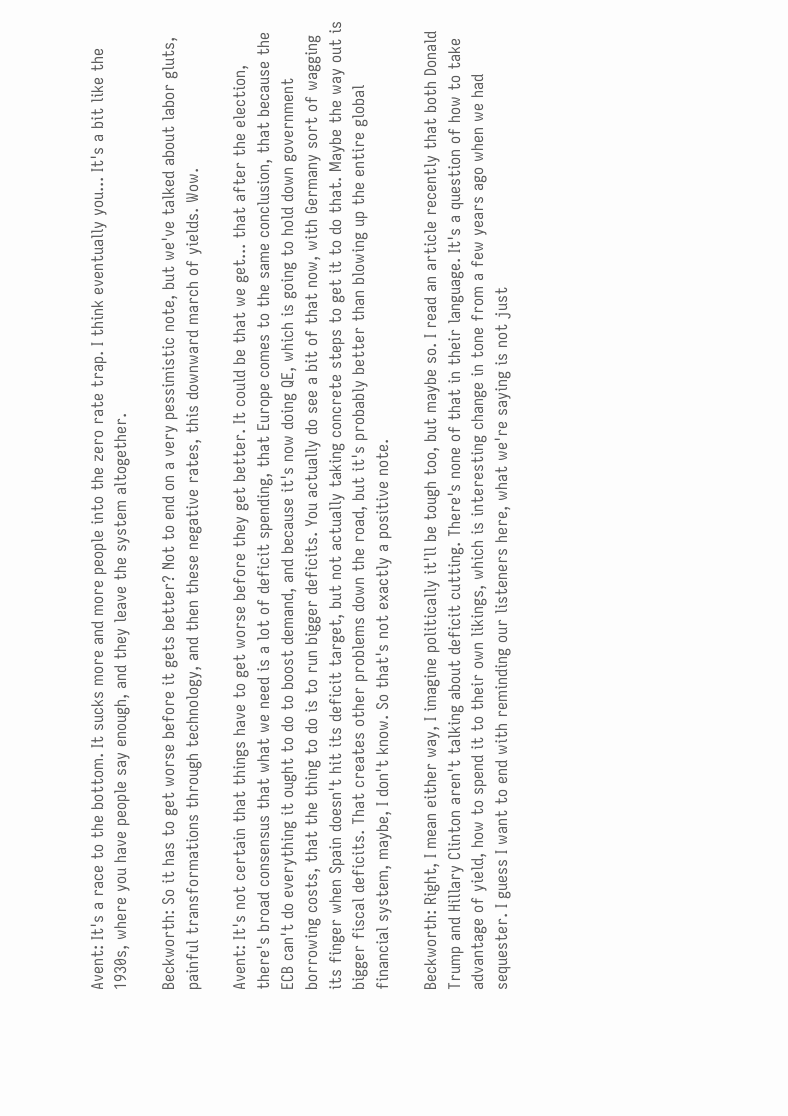Avent: It's a race to the bottom. It sucks more and more people into the zero rate trap. I think eventually you... It's a bit like the 1930s, where you have people say enough, and they leave the system altogether.

Beckworth: So it has to get worse before it gets better? Not to end on a very pessimistic note, but we've talked about labor gluts, painful transformations through technology, and then these negative rates, this downward march of yields. Wow.

Avent: It's not certain that things have to get worse before they get better. It could be that we get... that after the election, there's broad consensus that what we need is a lot of deficit spending, that Europe comes to the same conclusion, that because the ECB can't do everything it ought to do to boost demand, and because it's now doing QE, which is going to hold down government borrowing costs, that the thing to do is to run bigger deficits. You actually do see a bit of that now, with Germany sort of wagging its finger when Spain doesn't hit its deficit target, but not actually taking concrete steps to get it to do that. Maybe the way out is bigger fiscal deficits. That creates other problems down the road, but it's probably better than blowing up the entire global financial system, maybe, I don't know. So that's not exactly a positive note.

Beckworth: Right, I mean either way, I imagine politically it'll be tough too, but maybe so. I read an article recently that both Donald Trump and Hillary Clinton aren't talking about deficit cutting. There's none of that in their language. It's a question of how to take advantage of yield, how to spend it to their own likings, which is interesting change in tone from a few years ago when we had sequester. I guess I want to end with reminding our listeners here, what we're saying is not just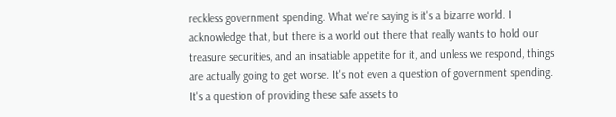reckless government spending. What we're saying is it's a bizarre world. I acknowledge that, but there is a world out there that really wants to hold our treasure securities, and an insatiable appetite for it, and unless we respond, things are actually going to get worse. It's not even a question of government spending. It's a question of providing these safe assets to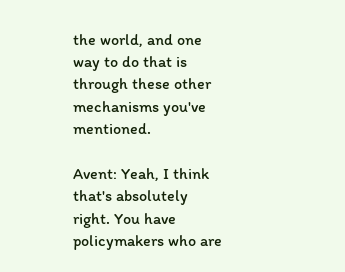the world, and one way to do that is through these other mechanisms you've mentioned.

Avent: Yeah, I think that's absolutely right. You have policymakers who are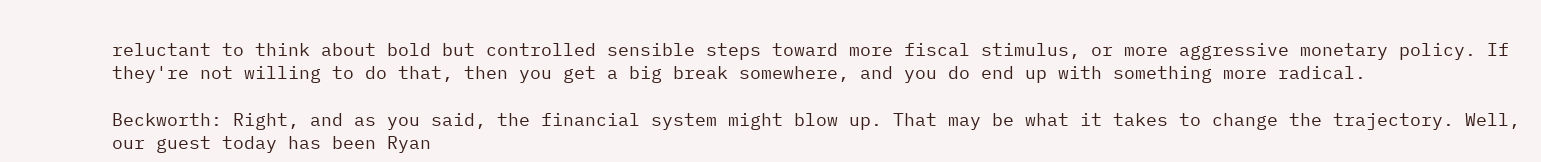reluctant to think about bold but controlled sensible steps toward more fiscal stimulus, or more aggressive monetary policy. If they're not willing to do that, then you get a big break somewhere, and you do end up with something more radical.

Beckworth: Right, and as you said, the financial system might blow up. That may be what it takes to change the trajectory. Well, our guest today has been Ryan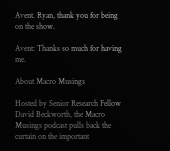Avent. Ryan, thank you for being on the show.

Avent: Thanks so much for having me.

About Macro Musings

Hosted by Senior Research Fellow David Beckworth, the Macro Musings podcast pulls back the curtain on the important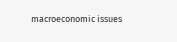macroeconomic issues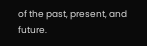of the past, present, and future.